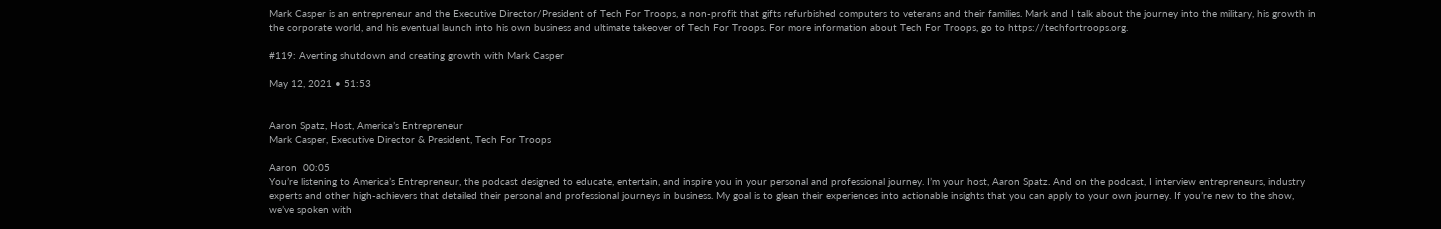Mark Casper is an entrepreneur and the Executive Director/President of Tech For Troops, a non-profit that gifts refurbished computers to veterans and their families. Mark and I talk about the journey into the military, his growth in the corporate world, and his eventual launch into his own business and ultimate takeover of Tech For Troops. For more information about Tech For Troops, go to https://techfortroops.org.

#119: Averting shutdown and creating growth with Mark Casper

May 12, 2021 • 51:53


Aaron Spatz, Host, America’s Entrepreneur
Mark Casper, Executive Director & President, Tech For Troops

Aaron  00:05
You’re listening to America’s Entrepreneur, the podcast designed to educate, entertain, and inspire you in your personal and professional journey. I’m your host, Aaron Spatz. And on the podcast, I interview entrepreneurs, industry experts and other high-achievers that detailed their personal and professional journeys in business. My goal is to glean their experiences into actionable insights that you can apply to your own journey. If you’re new to the show, we’ve spoken with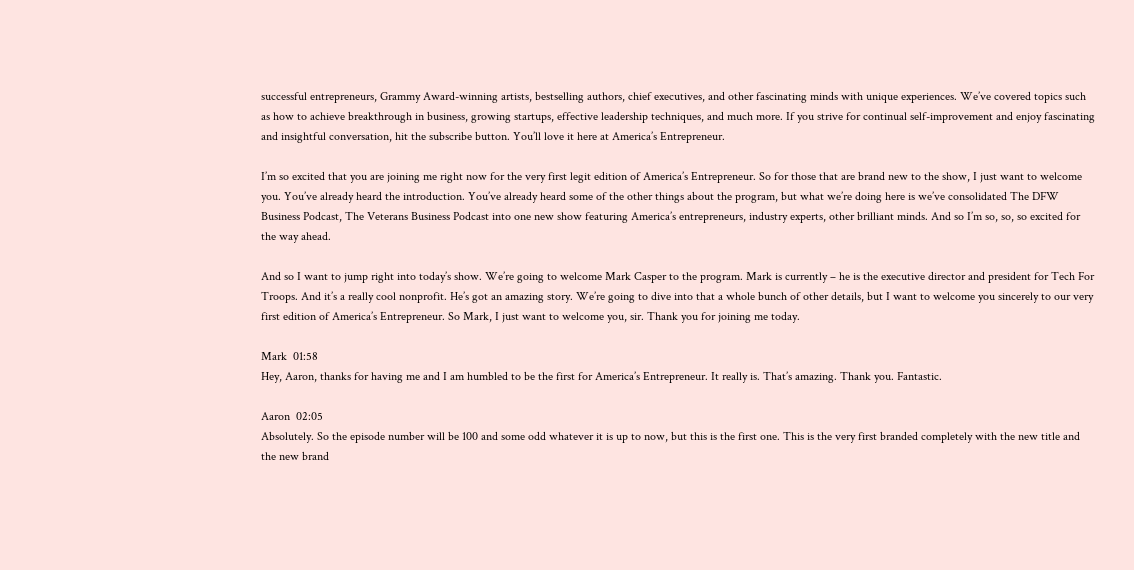successful entrepreneurs, Grammy Award-winning artists, bestselling authors, chief executives, and other fascinating minds with unique experiences. We’ve covered topics such as how to achieve breakthrough in business, growing startups, effective leadership techniques, and much more. If you strive for continual self-improvement and enjoy fascinating and insightful conversation, hit the subscribe button. You’ll love it here at America’s Entrepreneur.

I’m so excited that you are joining me right now for the very first legit edition of America’s Entrepreneur. So for those that are brand new to the show, I just want to welcome you. You’ve already heard the introduction. You’ve already heard some of the other things about the program, but what we’re doing here is we’ve consolidated The DFW Business Podcast, The Veterans Business Podcast into one new show featuring America’s entrepreneurs, industry experts, other brilliant minds. And so I’m so, so, so excited for the way ahead.

And so I want to jump right into today’s show. We’re going to welcome Mark Casper to the program. Mark is currently – he is the executive director and president for Tech For Troops. And it’s a really cool nonprofit. He’s got an amazing story. We’re going to dive into that a whole bunch of other details, but I want to welcome you sincerely to our very first edition of America’s Entrepreneur. So Mark, I just want to welcome you, sir. Thank you for joining me today.

Mark  01:58
Hey, Aaron, thanks for having me and I am humbled to be the first for America’s Entrepreneur. It really is. That’s amazing. Thank you. Fantastic.

Aaron  02:05
Absolutely. So the episode number will be 100 and some odd whatever it is up to now, but this is the first one. This is the very first branded completely with the new title and the new brand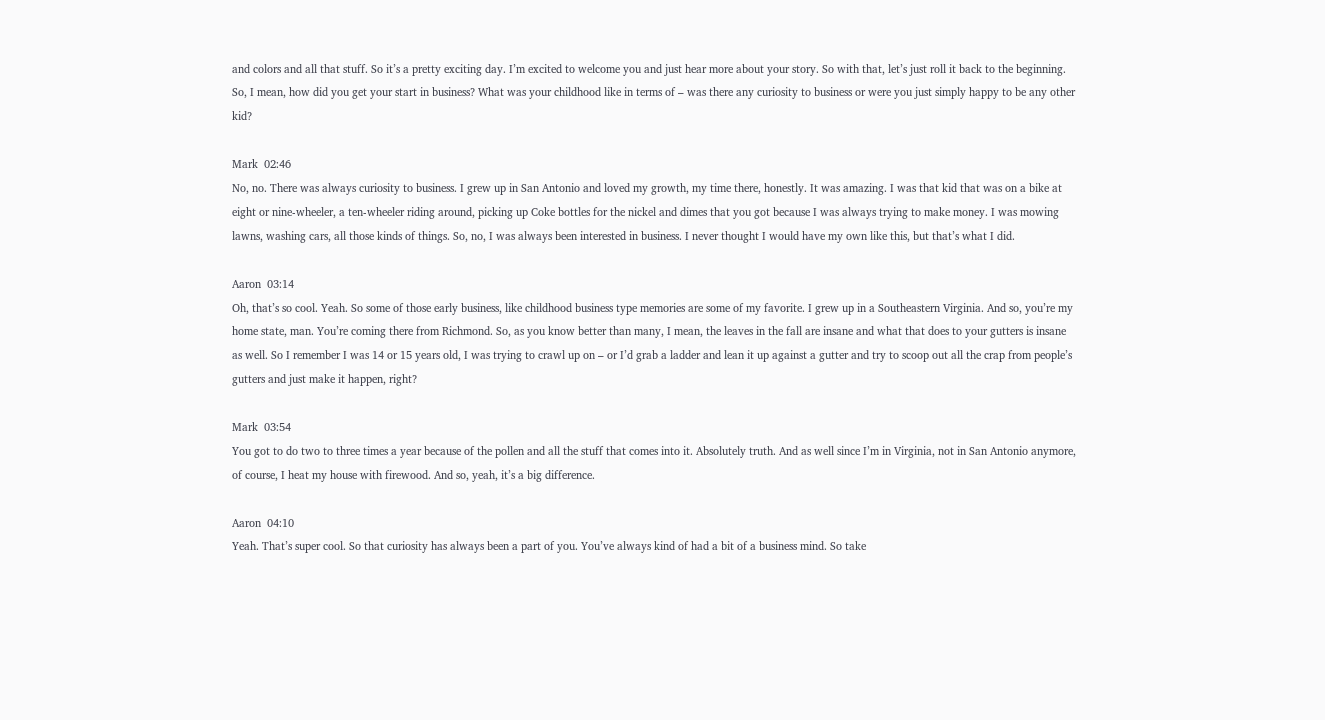and colors and all that stuff. So it’s a pretty exciting day. I’m excited to welcome you and just hear more about your story. So with that, let’s just roll it back to the beginning. So, I mean, how did you get your start in business? What was your childhood like in terms of – was there any curiosity to business or were you just simply happy to be any other kid?

Mark  02:46
No, no. There was always curiosity to business. I grew up in San Antonio and loved my growth, my time there, honestly. It was amazing. I was that kid that was on a bike at eight or nine-wheeler, a ten-wheeler riding around, picking up Coke bottles for the nickel and dimes that you got because I was always trying to make money. I was mowing lawns, washing cars, all those kinds of things. So, no, I was always been interested in business. I never thought I would have my own like this, but that’s what I did.

Aaron  03:14
Oh, that’s so cool. Yeah. So some of those early business, like childhood business type memories are some of my favorite. I grew up in a Southeastern Virginia. And so, you’re my home state, man. You’re coming there from Richmond. So, as you know better than many, I mean, the leaves in the fall are insane and what that does to your gutters is insane as well. So I remember I was 14 or 15 years old, I was trying to crawl up on – or I’d grab a ladder and lean it up against a gutter and try to scoop out all the crap from people’s gutters and just make it happen, right?

Mark  03:54
You got to do two to three times a year because of the pollen and all the stuff that comes into it. Absolutely truth. And as well since I’m in Virginia, not in San Antonio anymore, of course, I heat my house with firewood. And so, yeah, it’s a big difference.

Aaron  04:10
Yeah. That’s super cool. So that curiosity has always been a part of you. You’ve always kind of had a bit of a business mind. So take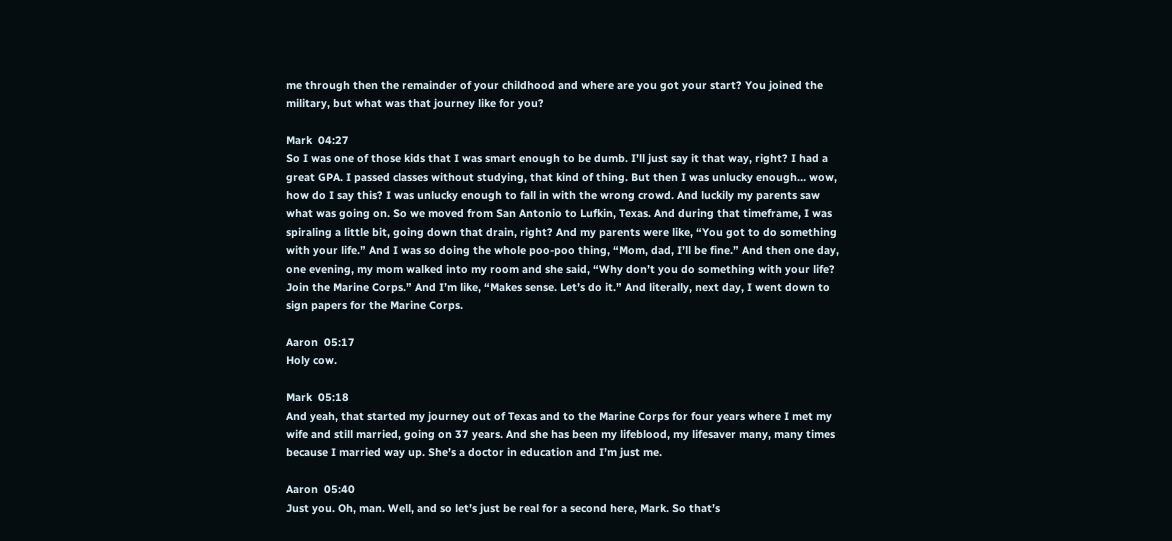me through then the remainder of your childhood and where are you got your start? You joined the military, but what was that journey like for you?

Mark  04:27
So I was one of those kids that I was smart enough to be dumb. I’ll just say it that way, right? I had a great GPA. I passed classes without studying, that kind of thing. But then I was unlucky enough… wow, how do I say this? I was unlucky enough to fall in with the wrong crowd. And luckily my parents saw what was going on. So we moved from San Antonio to Lufkin, Texas. And during that timeframe, I was spiraling a little bit, going down that drain, right? And my parents were like, “You got to do something with your life.” And I was so doing the whole poo-poo thing, “Mom, dad, I’ll be fine.” And then one day, one evening, my mom walked into my room and she said, “Why don’t you do something with your life? Join the Marine Corps.” And I’m like, “Makes sense. Let’s do it.” And literally, next day, I went down to sign papers for the Marine Corps.

Aaron  05:17
Holy cow.

Mark  05:18
And yeah, that started my journey out of Texas and to the Marine Corps for four years where I met my wife and still married, going on 37 years. And she has been my lifeblood, my lifesaver many, many times because I married way up. She’s a doctor in education and I’m just me.

Aaron  05:40
Just you. Oh, man. Well, and so let’s just be real for a second here, Mark. So that’s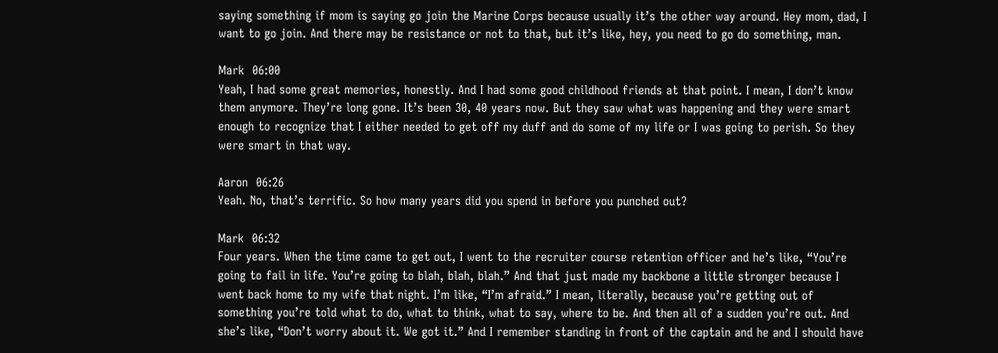saying something if mom is saying go join the Marine Corps because usually it’s the other way around. Hey mom, dad, I want to go join. And there may be resistance or not to that, but it’s like, hey, you need to go do something, man.

Mark  06:00
Yeah, I had some great memories, honestly. And I had some good childhood friends at that point. I mean, I don’t know them anymore. They’re long gone. It’s been 30, 40 years now. But they saw what was happening and they were smart enough to recognize that I either needed to get off my duff and do some of my life or I was going to perish. So they were smart in that way.

Aaron  06:26
Yeah. No, that’s terrific. So how many years did you spend in before you punched out?

Mark  06:32
Four years. When the time came to get out, I went to the recruiter course retention officer and he’s like, “You’re going to fail in life. You’re going to blah, blah, blah.” And that just made my backbone a little stronger because I went back home to my wife that night. I’m like, “I’m afraid.” I mean, literally, because you’re getting out of something you’re told what to do, what to think, what to say, where to be. And then all of a sudden you’re out. And she’s like, “Don’t worry about it. We got it.” And I remember standing in front of the captain and he and I should have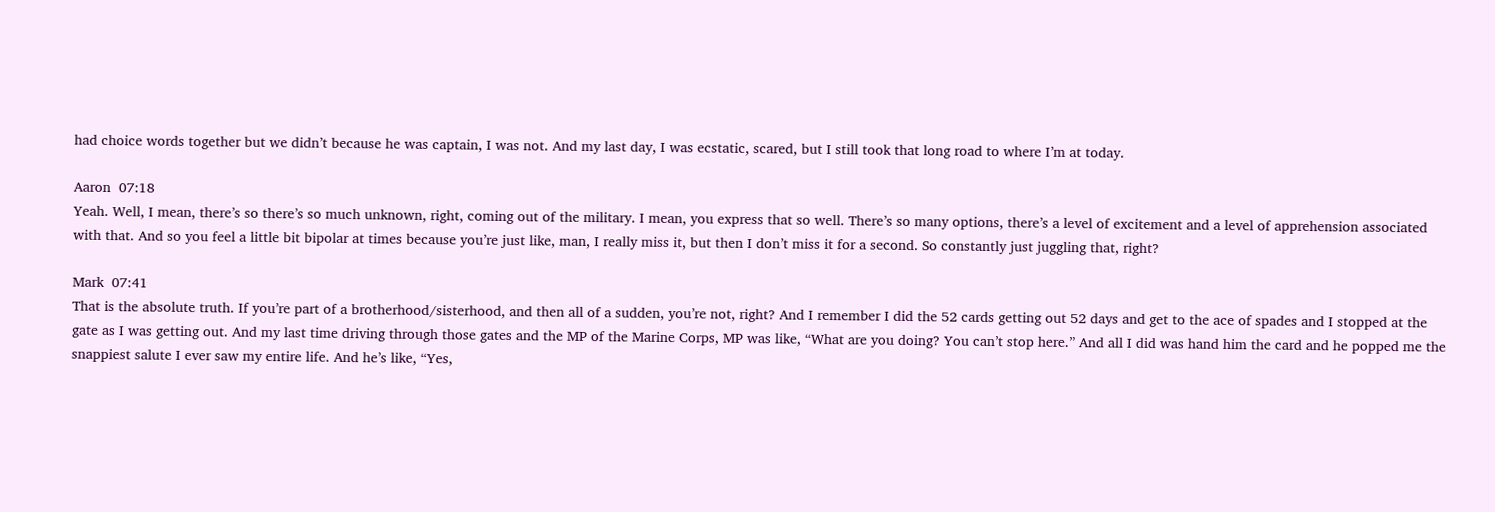had choice words together but we didn’t because he was captain, I was not. And my last day, I was ecstatic, scared, but I still took that long road to where I’m at today.

Aaron  07:18
Yeah. Well, I mean, there’s so there’s so much unknown, right, coming out of the military. I mean, you express that so well. There’s so many options, there’s a level of excitement and a level of apprehension associated with that. And so you feel a little bit bipolar at times because you’re just like, man, I really miss it, but then I don’t miss it for a second. So constantly just juggling that, right?

Mark  07:41
That is the absolute truth. If you’re part of a brotherhood/sisterhood, and then all of a sudden, you’re not, right? And I remember I did the 52 cards getting out 52 days and get to the ace of spades and I stopped at the gate as I was getting out. And my last time driving through those gates and the MP of the Marine Corps, MP was like, “What are you doing? You can’t stop here.” And all I did was hand him the card and he popped me the snappiest salute I ever saw my entire life. And he’s like, “Yes,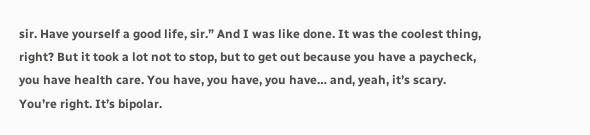sir. Have yourself a good life, sir.” And I was like done. It was the coolest thing, right? But it took a lot not to stop, but to get out because you have a paycheck, you have health care. You have, you have, you have… and, yeah, it’s scary. You’re right. It’s bipolar.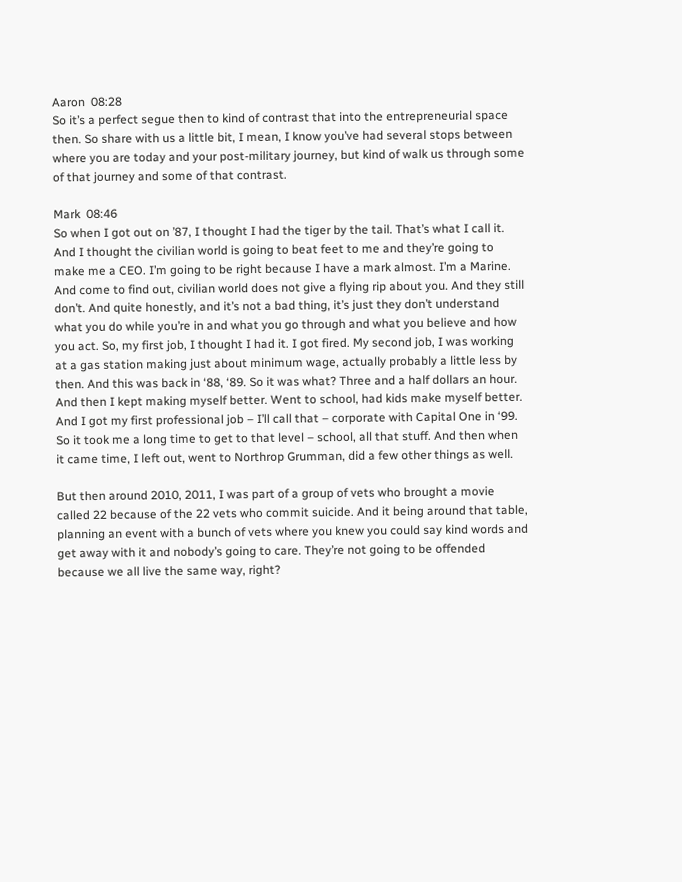Aaron  08:28
So it’s a perfect segue then to kind of contrast that into the entrepreneurial space then. So share with us a little bit, I mean, I know you’ve had several stops between where you are today and your post-military journey, but kind of walk us through some of that journey and some of that contrast.

Mark  08:46
So when I got out on ’87, I thought I had the tiger by the tail. That’s what I call it. And I thought the civilian world is going to beat feet to me and they’re going to make me a CEO. I’m going to be right because I have a mark almost. I’m a Marine. And come to find out, civilian world does not give a flying rip about you. And they still don’t. And quite honestly, and it’s not a bad thing, it’s just they don’t understand what you do while you’re in and what you go through and what you believe and how you act. So, my first job, I thought I had it. I got fired. My second job, I was working at a gas station making just about minimum wage, actually probably a little less by then. And this was back in ‘88, ‘89. So it was what? Three and a half dollars an hour. And then I kept making myself better. Went to school, had kids make myself better. And I got my first professional job – I’ll call that – corporate with Capital One in ‘99. So it took me a long time to get to that level – school, all that stuff. And then when it came time, I left out, went to Northrop Grumman, did a few other things as well.

But then around 2010, 2011, I was part of a group of vets who brought a movie called 22 because of the 22 vets who commit suicide. And it being around that table, planning an event with a bunch of vets where you knew you could say kind words and get away with it and nobody’s going to care. They’re not going to be offended because we all live the same way, right?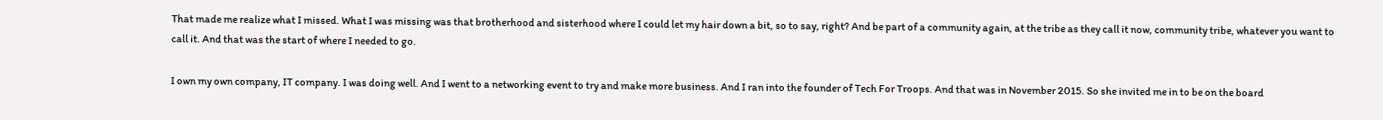That made me realize what I missed. What I was missing was that brotherhood and sisterhood where I could let my hair down a bit, so to say, right? And be part of a community again, at the tribe as they call it now, community tribe, whatever you want to call it. And that was the start of where I needed to go.

I own my own company, IT company. I was doing well. And I went to a networking event to try and make more business. And I ran into the founder of Tech For Troops. And that was in November 2015. So she invited me in to be on the board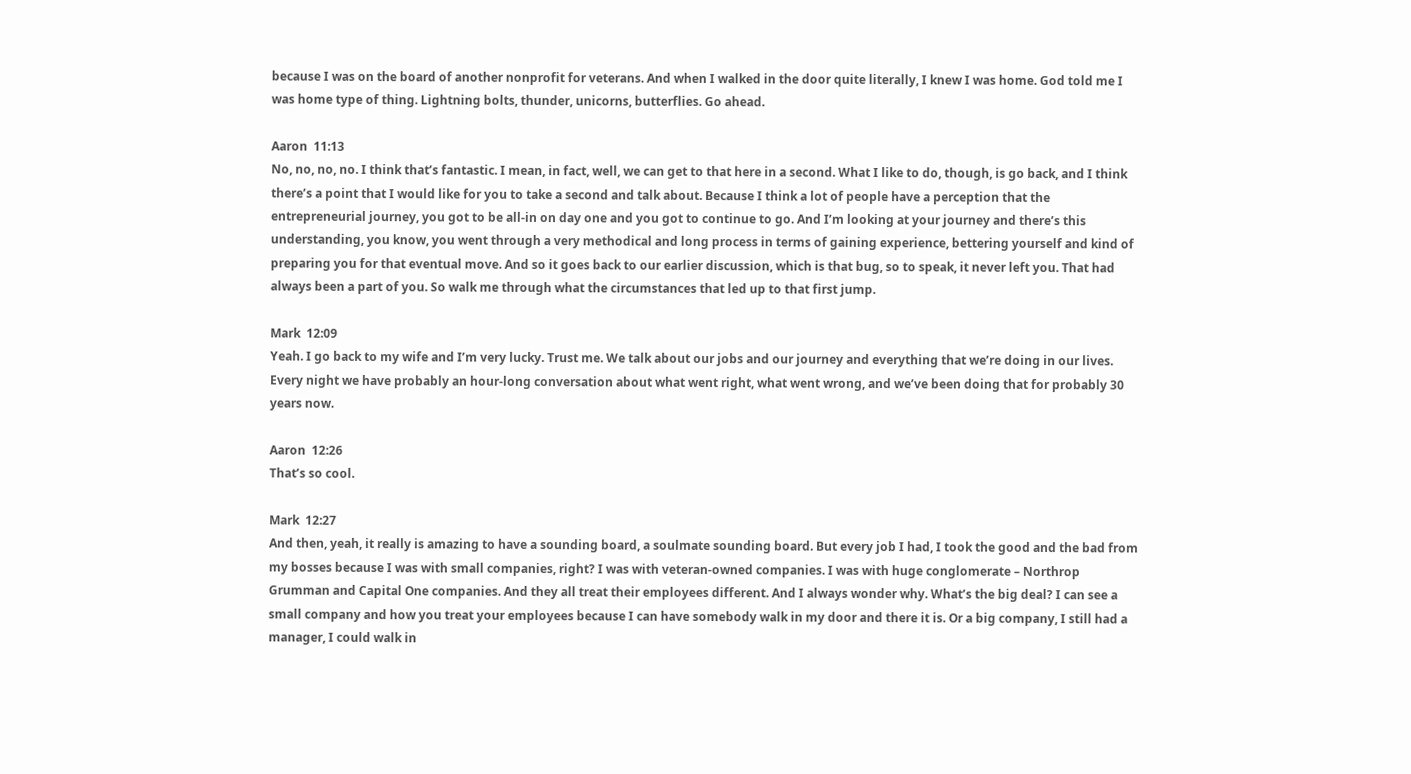because I was on the board of another nonprofit for veterans. And when I walked in the door quite literally, I knew I was home. God told me I was home type of thing. Lightning bolts, thunder, unicorns, butterflies. Go ahead.

Aaron  11:13
No, no, no, no. I think that’s fantastic. I mean, in fact, well, we can get to that here in a second. What I like to do, though, is go back, and I think there’s a point that I would like for you to take a second and talk about. Because I think a lot of people have a perception that the entrepreneurial journey, you got to be all-in on day one and you got to continue to go. And I’m looking at your journey and there’s this understanding, you know, you went through a very methodical and long process in terms of gaining experience, bettering yourself and kind of preparing you for that eventual move. And so it goes back to our earlier discussion, which is that bug, so to speak, it never left you. That had always been a part of you. So walk me through what the circumstances that led up to that first jump.

Mark  12:09
Yeah. I go back to my wife and I’m very lucky. Trust me. We talk about our jobs and our journey and everything that we’re doing in our lives. Every night we have probably an hour-long conversation about what went right, what went wrong, and we’ve been doing that for probably 30 years now.

Aaron  12:26
That’s so cool.

Mark  12:27
And then, yeah, it really is amazing to have a sounding board, a soulmate sounding board. But every job I had, I took the good and the bad from my bosses because I was with small companies, right? I was with veteran-owned companies. I was with huge conglomerate – Northrop Grumman and Capital One companies. And they all treat their employees different. And I always wonder why. What’s the big deal? I can see a small company and how you treat your employees because I can have somebody walk in my door and there it is. Or a big company, I still had a manager, I could walk in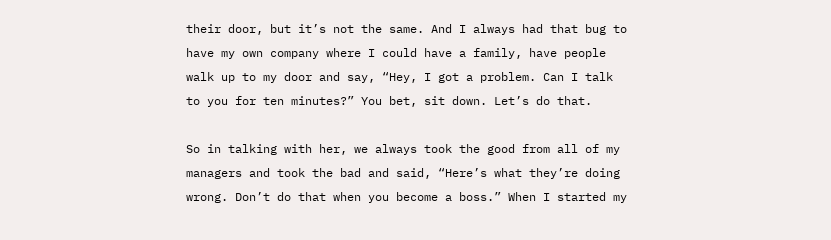their door, but it’s not the same. And I always had that bug to have my own company where I could have a family, have people walk up to my door and say, “Hey, I got a problem. Can I talk to you for ten minutes?” You bet, sit down. Let’s do that.

So in talking with her, we always took the good from all of my managers and took the bad and said, “Here’s what they’re doing wrong. Don’t do that when you become a boss.” When I started my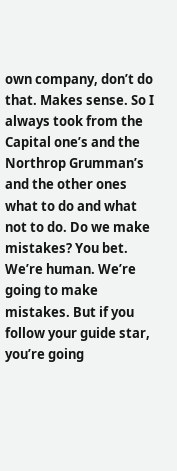own company, don’t do that. Makes sense. So I always took from the Capital one’s and the Northrop Grumman’s and the other ones what to do and what not to do. Do we make mistakes? You bet. We’re human. We’re going to make mistakes. But if you follow your guide star, you’re going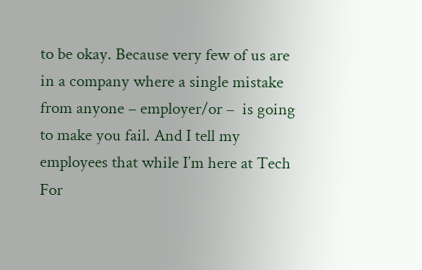to be okay. Because very few of us are in a company where a single mistake from anyone – employer/or –  is going to make you fail. And I tell my employees that while I’m here at Tech For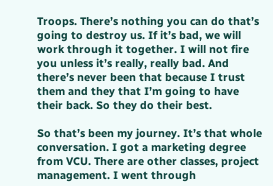Troops. There’s nothing you can do that’s going to destroy us. If it’s bad, we will work through it together. I will not fire you unless it’s really, really bad. And there’s never been that because I trust them and they that I’m going to have their back. So they do their best.

So that’s been my journey. It’s that whole conversation. I got a marketing degree from VCU. There are other classes, project management. I went through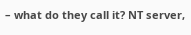– what do they call it? NT server,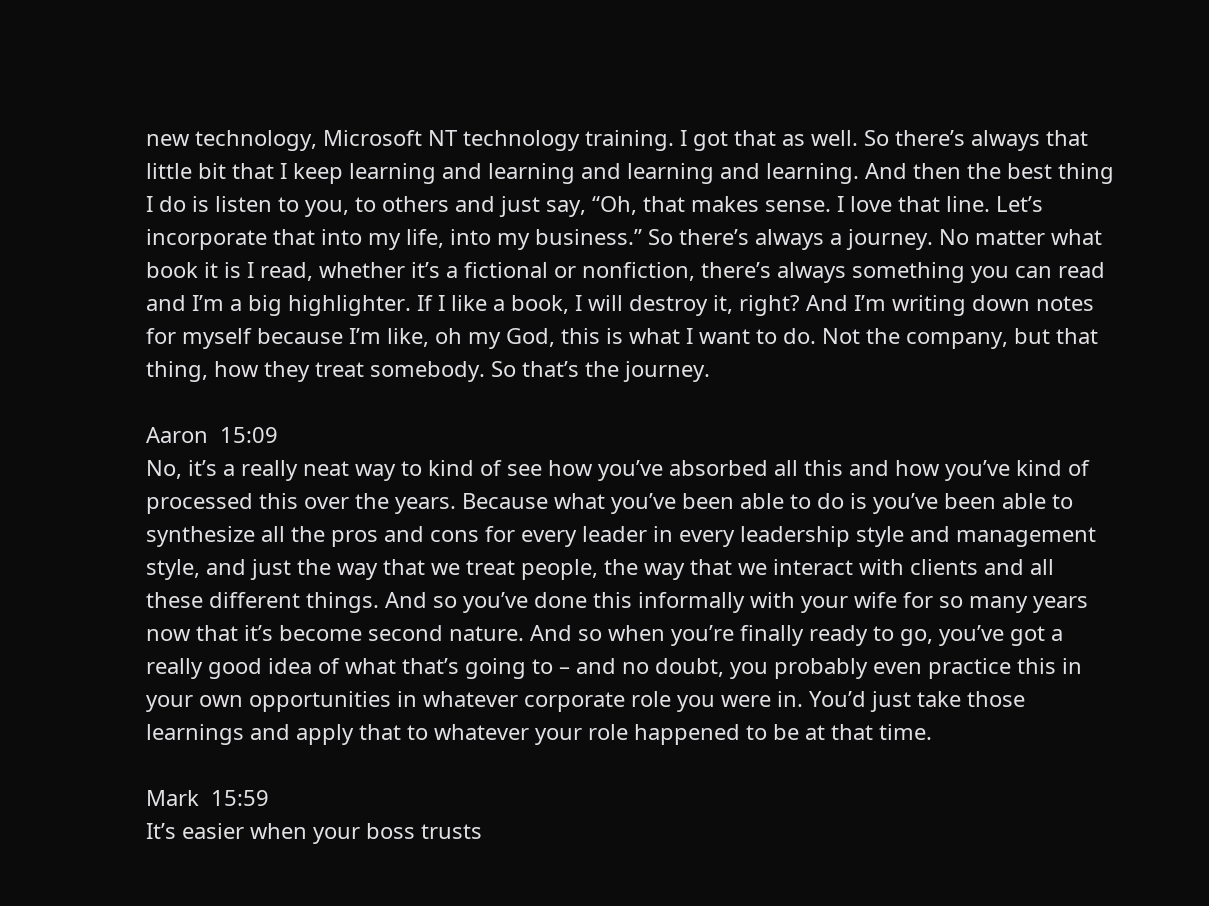new technology, Microsoft NT technology training. I got that as well. So there’s always that little bit that I keep learning and learning and learning and learning. And then the best thing I do is listen to you, to others and just say, “Oh, that makes sense. I love that line. Let’s incorporate that into my life, into my business.” So there’s always a journey. No matter what book it is I read, whether it’s a fictional or nonfiction, there’s always something you can read and I’m a big highlighter. If I like a book, I will destroy it, right? And I’m writing down notes for myself because I’m like, oh my God, this is what I want to do. Not the company, but that thing, how they treat somebody. So that’s the journey.

Aaron  15:09
No, it’s a really neat way to kind of see how you’ve absorbed all this and how you’ve kind of processed this over the years. Because what you’ve been able to do is you’ve been able to synthesize all the pros and cons for every leader in every leadership style and management style, and just the way that we treat people, the way that we interact with clients and all these different things. And so you’ve done this informally with your wife for so many years now that it’s become second nature. And so when you’re finally ready to go, you’ve got a really good idea of what that’s going to – and no doubt, you probably even practice this in your own opportunities in whatever corporate role you were in. You’d just take those learnings and apply that to whatever your role happened to be at that time.

Mark  15:59
It’s easier when your boss trusts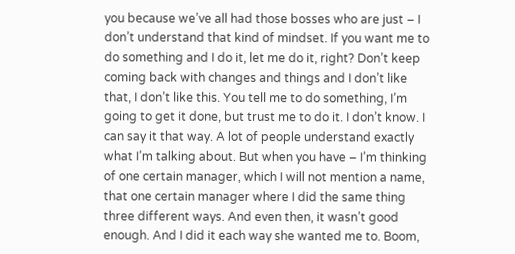you because we’ve all had those bosses who are just – I don’t understand that kind of mindset. If you want me to do something and I do it, let me do it, right? Don’t keep coming back with changes and things and I don’t like that, I don’t like this. You tell me to do something, I’m going to get it done, but trust me to do it. I don’t know. I can say it that way. A lot of people understand exactly what I’m talking about. But when you have – I’m thinking of one certain manager, which I will not mention a name, that one certain manager where I did the same thing three different ways. And even then, it wasn’t good enough. And I did it each way she wanted me to. Boom,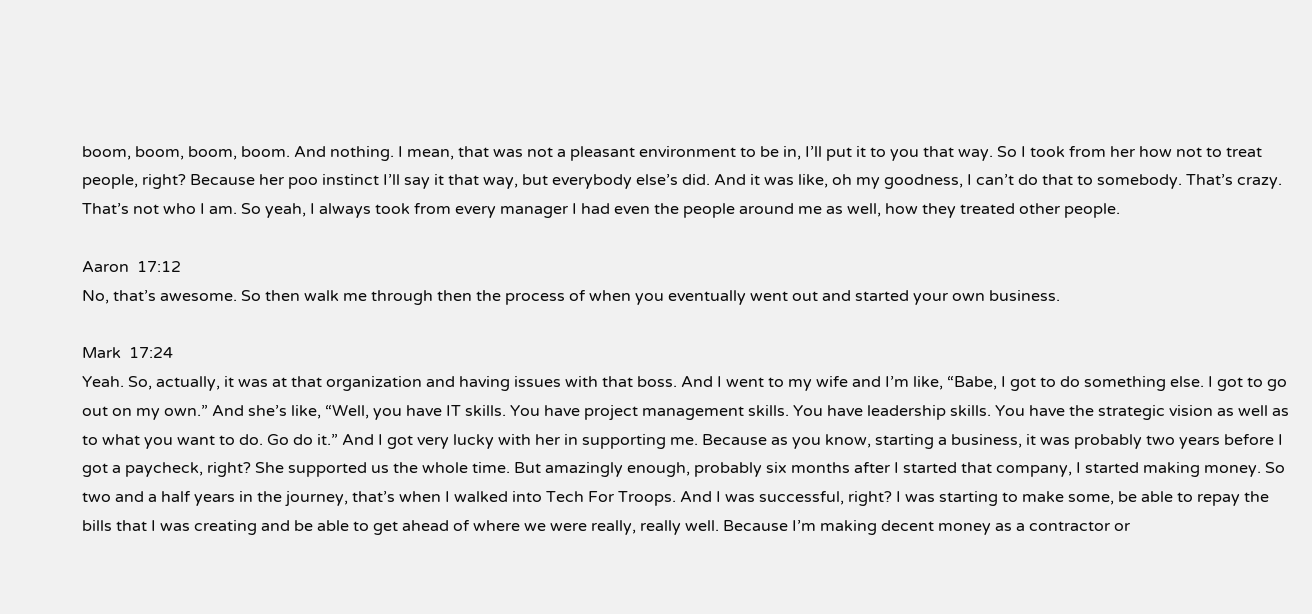boom, boom, boom, boom. And nothing. I mean, that was not a pleasant environment to be in, I’ll put it to you that way. So I took from her how not to treat people, right? Because her poo instinct I’ll say it that way, but everybody else’s did. And it was like, oh my goodness, I can’t do that to somebody. That’s crazy. That’s not who I am. So yeah, I always took from every manager I had even the people around me as well, how they treated other people.

Aaron  17:12
No, that’s awesome. So then walk me through then the process of when you eventually went out and started your own business.

Mark  17:24
Yeah. So, actually, it was at that organization and having issues with that boss. And I went to my wife and I’m like, “Babe, I got to do something else. I got to go out on my own.” And she’s like, “Well, you have IT skills. You have project management skills. You have leadership skills. You have the strategic vision as well as to what you want to do. Go do it.” And I got very lucky with her in supporting me. Because as you know, starting a business, it was probably two years before I got a paycheck, right? She supported us the whole time. But amazingly enough, probably six months after I started that company, I started making money. So two and a half years in the journey, that’s when I walked into Tech For Troops. And I was successful, right? I was starting to make some, be able to repay the bills that I was creating and be able to get ahead of where we were really, really well. Because I’m making decent money as a contractor or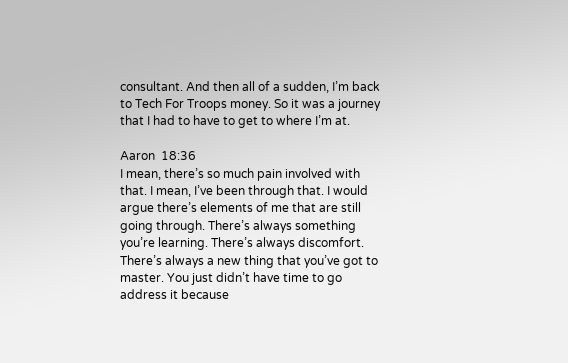consultant. And then all of a sudden, I’m back to Tech For Troops money. So it was a journey that I had to have to get to where I’m at.

Aaron  18:36
I mean, there’s so much pain involved with that. I mean, I’ve been through that. I would argue there’s elements of me that are still going through. There’s always something you’re learning. There’s always discomfort. There’s always a new thing that you’ve got to master. You just didn’t have time to go address it because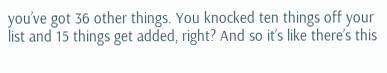you’ve got 36 other things. You knocked ten things off your list and 15 things get added, right? And so it’s like there’s this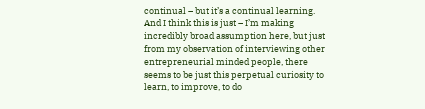continual – but it’s a continual learning. And I think this is just – I’m making incredibly broad assumption here, but just from my observation of interviewing other entrepreneurial minded people, there seems to be just this perpetual curiosity to learn, to improve, to do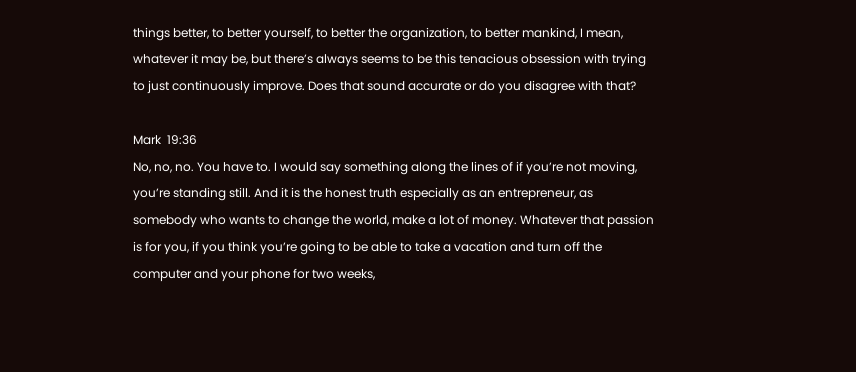things better, to better yourself, to better the organization, to better mankind, I mean, whatever it may be, but there’s always seems to be this tenacious obsession with trying to just continuously improve. Does that sound accurate or do you disagree with that?

Mark  19:36
No, no, no. You have to. I would say something along the lines of if you’re not moving, you’re standing still. And it is the honest truth especially as an entrepreneur, as somebody who wants to change the world, make a lot of money. Whatever that passion is for you, if you think you’re going to be able to take a vacation and turn off the computer and your phone for two weeks,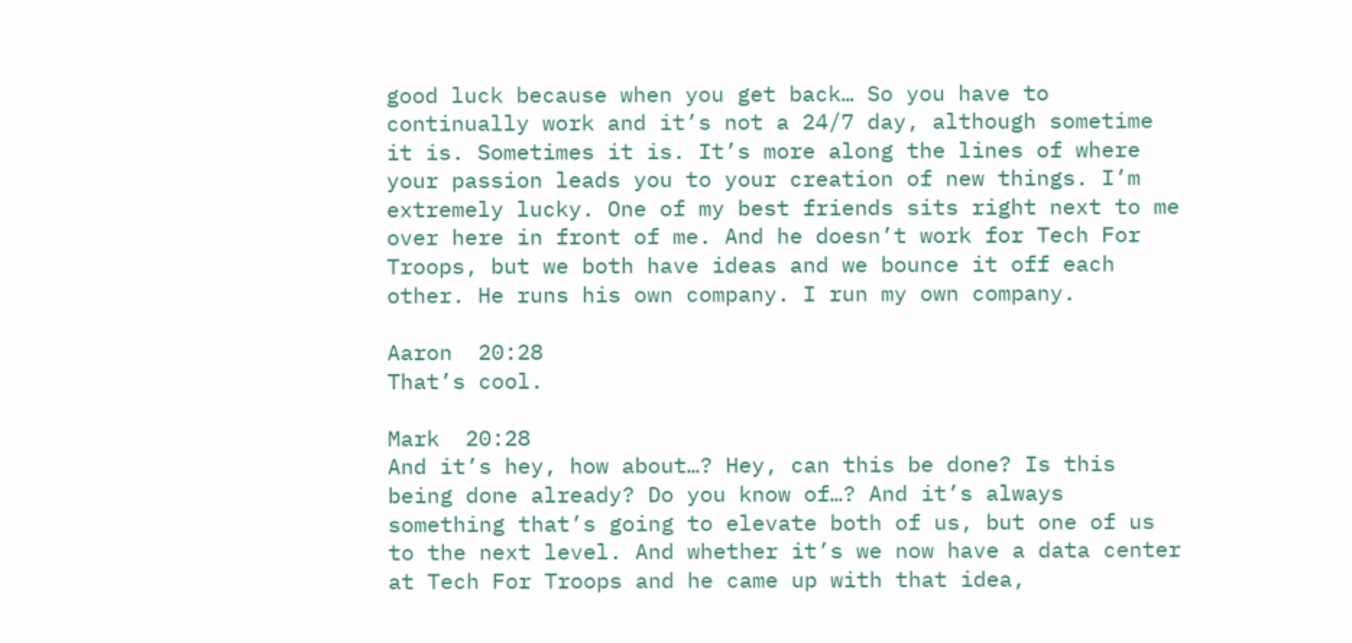good luck because when you get back… So you have to continually work and it’s not a 24/7 day, although sometime it is. Sometimes it is. It’s more along the lines of where your passion leads you to your creation of new things. I’m extremely lucky. One of my best friends sits right next to me over here in front of me. And he doesn’t work for Tech For Troops, but we both have ideas and we bounce it off each other. He runs his own company. I run my own company.

Aaron  20:28
That’s cool.

Mark  20:28
And it’s hey, how about…? Hey, can this be done? Is this being done already? Do you know of…? And it’s always something that’s going to elevate both of us, but one of us to the next level. And whether it’s we now have a data center at Tech For Troops and he came up with that idea,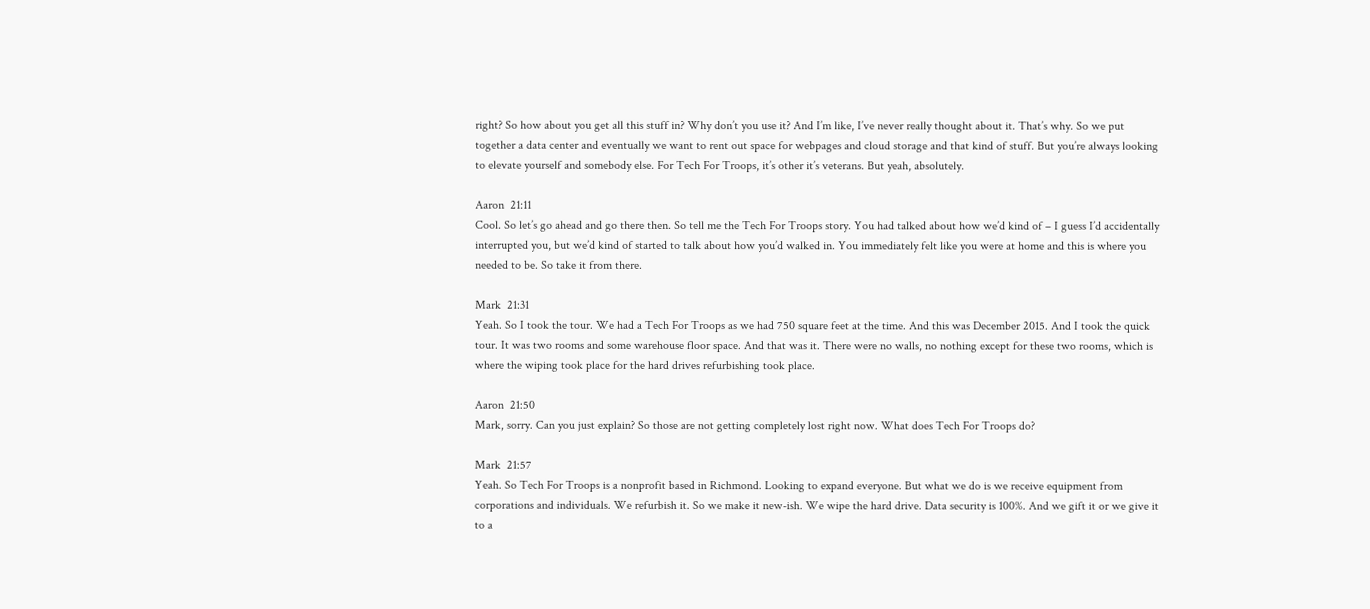right? So how about you get all this stuff in? Why don’t you use it? And I’m like, I’ve never really thought about it. That’s why. So we put together a data center and eventually we want to rent out space for webpages and cloud storage and that kind of stuff. But you’re always looking to elevate yourself and somebody else. For Tech For Troops, it’s other it’s veterans. But yeah, absolutely.

Aaron  21:11
Cool. So let’s go ahead and go there then. So tell me the Tech For Troops story. You had talked about how we’d kind of – I guess I’d accidentally interrupted you, but we’d kind of started to talk about how you’d walked in. You immediately felt like you were at home and this is where you needed to be. So take it from there.

Mark  21:31
Yeah. So I took the tour. We had a Tech For Troops as we had 750 square feet at the time. And this was December 2015. And I took the quick tour. It was two rooms and some warehouse floor space. And that was it. There were no walls, no nothing except for these two rooms, which is where the wiping took place for the hard drives refurbishing took place.

Aaron  21:50
Mark, sorry. Can you just explain? So those are not getting completely lost right now. What does Tech For Troops do?

Mark  21:57
Yeah. So Tech For Troops is a nonprofit based in Richmond. Looking to expand everyone. But what we do is we receive equipment from corporations and individuals. We refurbish it. So we make it new-ish. We wipe the hard drive. Data security is 100%. And we gift it or we give it to a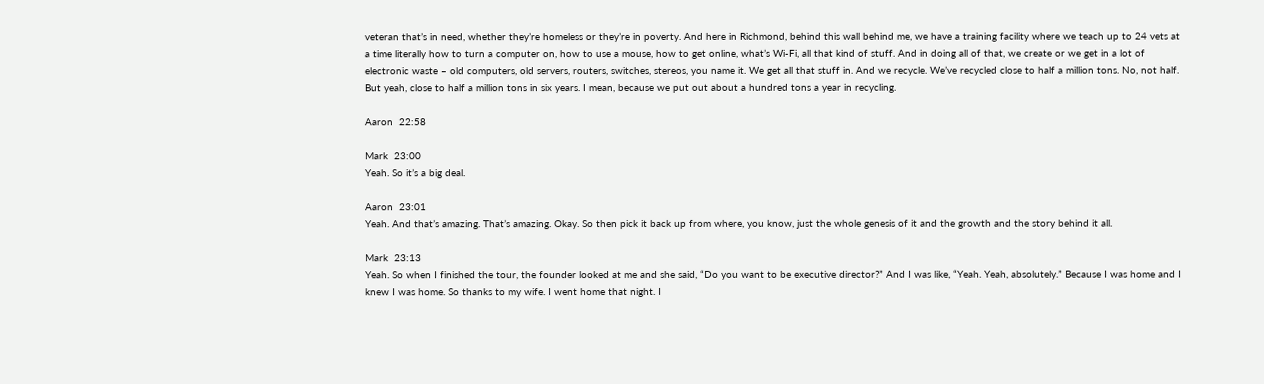veteran that’s in need, whether they’re homeless or they’re in poverty. And here in Richmond, behind this wall behind me, we have a training facility where we teach up to 24 vets at a time literally how to turn a computer on, how to use a mouse, how to get online, what’s Wi-Fi, all that kind of stuff. And in doing all of that, we create or we get in a lot of electronic waste – old computers, old servers, routers, switches, stereos, you name it. We get all that stuff in. And we recycle. We’ve recycled close to half a million tons. No, not half. But yeah, close to half a million tons in six years. I mean, because we put out about a hundred tons a year in recycling.

Aaron  22:58

Mark  23:00
Yeah. So it’s a big deal.

Aaron  23:01
Yeah. And that’s amazing. That’s amazing. Okay. So then pick it back up from where, you know, just the whole genesis of it and the growth and the story behind it all.

Mark  23:13
Yeah. So when I finished the tour, the founder looked at me and she said, “Do you want to be executive director?” And I was like, “Yeah. Yeah, absolutely.” Because I was home and I knew I was home. So thanks to my wife. I went home that night. I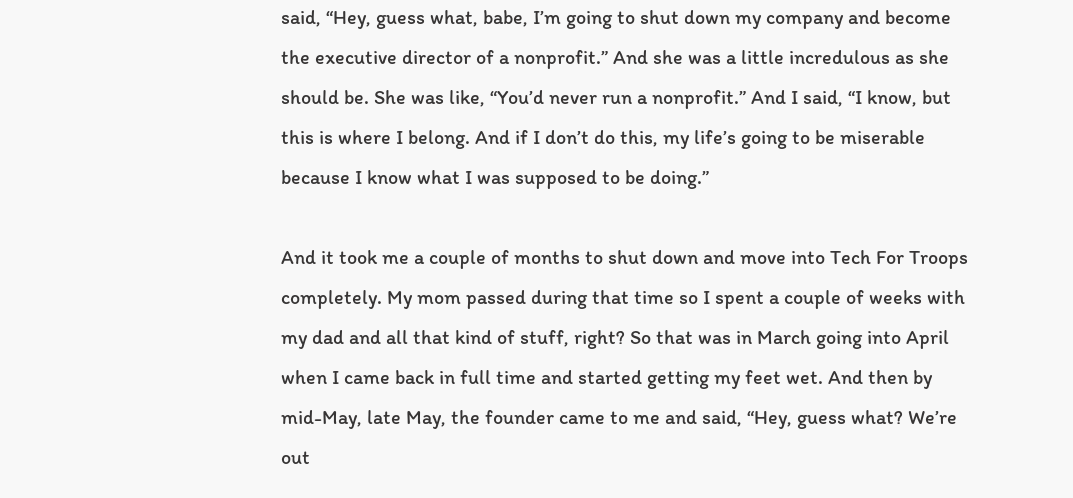said, “Hey, guess what, babe, I’m going to shut down my company and become the executive director of a nonprofit.” And she was a little incredulous as she should be. She was like, “You’d never run a nonprofit.” And I said, “I know, but this is where I belong. And if I don’t do this, my life’s going to be miserable because I know what I was supposed to be doing.”

And it took me a couple of months to shut down and move into Tech For Troops completely. My mom passed during that time so I spent a couple of weeks with my dad and all that kind of stuff, right? So that was in March going into April when I came back in full time and started getting my feet wet. And then by mid-May, late May, the founder came to me and said, “Hey, guess what? We’re out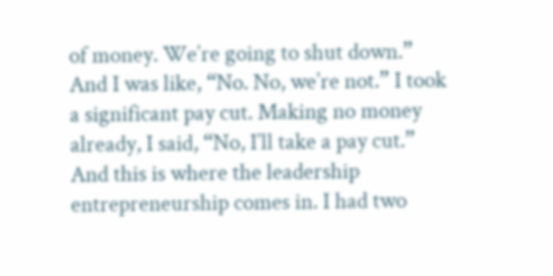of money. We’re going to shut down.” And I was like, “No. No, we’re not.” I took a significant pay cut. Making no money already, I said, “No, I’ll take a pay cut.” And this is where the leadership entrepreneurship comes in. I had two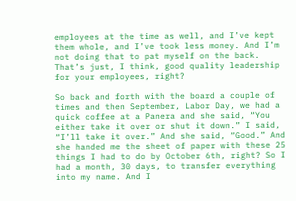employees at the time as well, and I’ve kept them whole, and I’ve took less money. And I’m not doing that to pat myself on the back. That’s just, I think, good quality leadership for your employees, right?

So back and forth with the board a couple of times and then September, Labor Day, we had a quick coffee at a Panera and she said, “You either take it over or shut it down.” I said, “I’ll take it over.” And she said, “Good.” And she handed me the sheet of paper with these 25 things I had to do by October 6th, right? So I had a month, 30 days, to transfer everything into my name. And I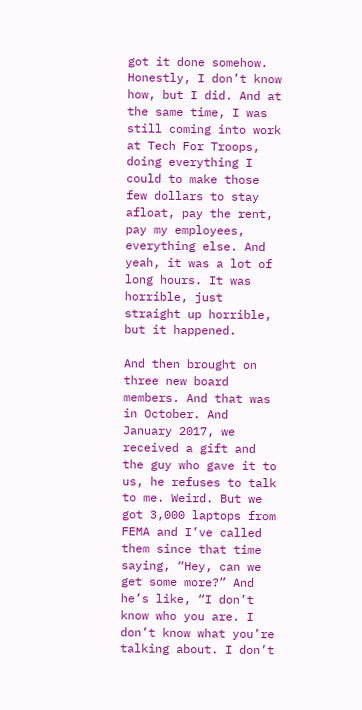got it done somehow. Honestly, I don’t know how, but I did. And at the same time, I was still coming into work at Tech For Troops, doing everything I could to make those few dollars to stay afloat, pay the rent, pay my employees, everything else. And yeah, it was a lot of long hours. It was horrible, just straight up horrible, but it happened.

And then brought on three new board members. And that was in October. And January 2017, we received a gift and the guy who gave it to us, he refuses to talk to me. Weird. But we got 3,000 laptops from FEMA and I’ve called them since that time saying, “Hey, can we get some more?” And he’s like, “I don’t know who you are. I don’t know what you’re talking about. I don’t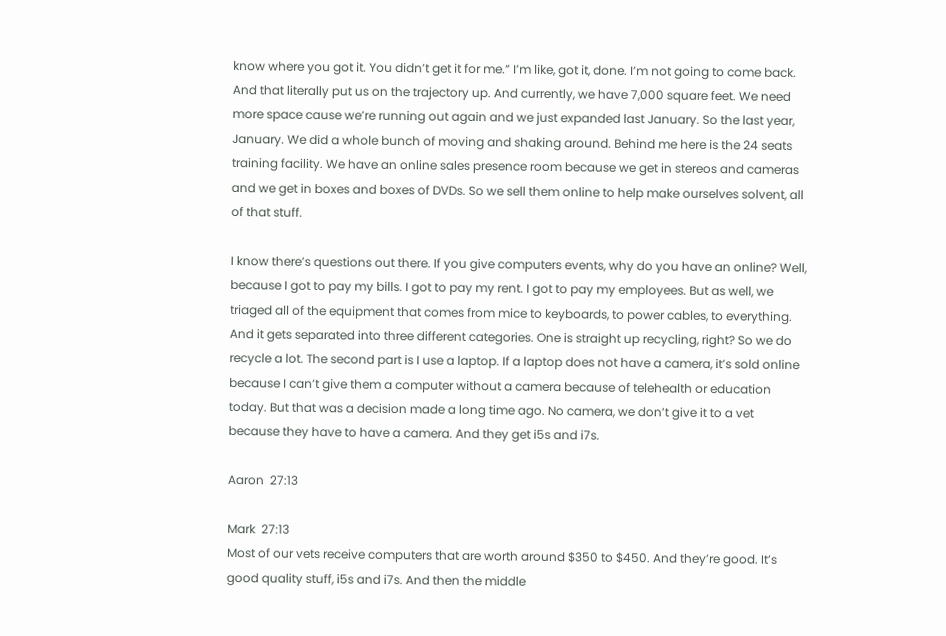know where you got it. You didn’t get it for me.” I’m like, got it, done. I’m not going to come back. And that literally put us on the trajectory up. And currently, we have 7,000 square feet. We need more space cause we’re running out again and we just expanded last January. So the last year, January. We did a whole bunch of moving and shaking around. Behind me here is the 24 seats training facility. We have an online sales presence room because we get in stereos and cameras and we get in boxes and boxes of DVDs. So we sell them online to help make ourselves solvent, all of that stuff.

I know there’s questions out there. If you give computers events, why do you have an online? Well, because I got to pay my bills. I got to pay my rent. I got to pay my employees. But as well, we triaged all of the equipment that comes from mice to keyboards, to power cables, to everything. And it gets separated into three different categories. One is straight up recycling, right? So we do recycle a lot. The second part is I use a laptop. If a laptop does not have a camera, it’s sold online because I can’t give them a computer without a camera because of telehealth or education today. But that was a decision made a long time ago. No camera, we don’t give it to a vet because they have to have a camera. And they get i5s and i7s.

Aaron  27:13

Mark  27:13
Most of our vets receive computers that are worth around $350 to $450. And they’re good. It’s good quality stuff, i5s and i7s. And then the middle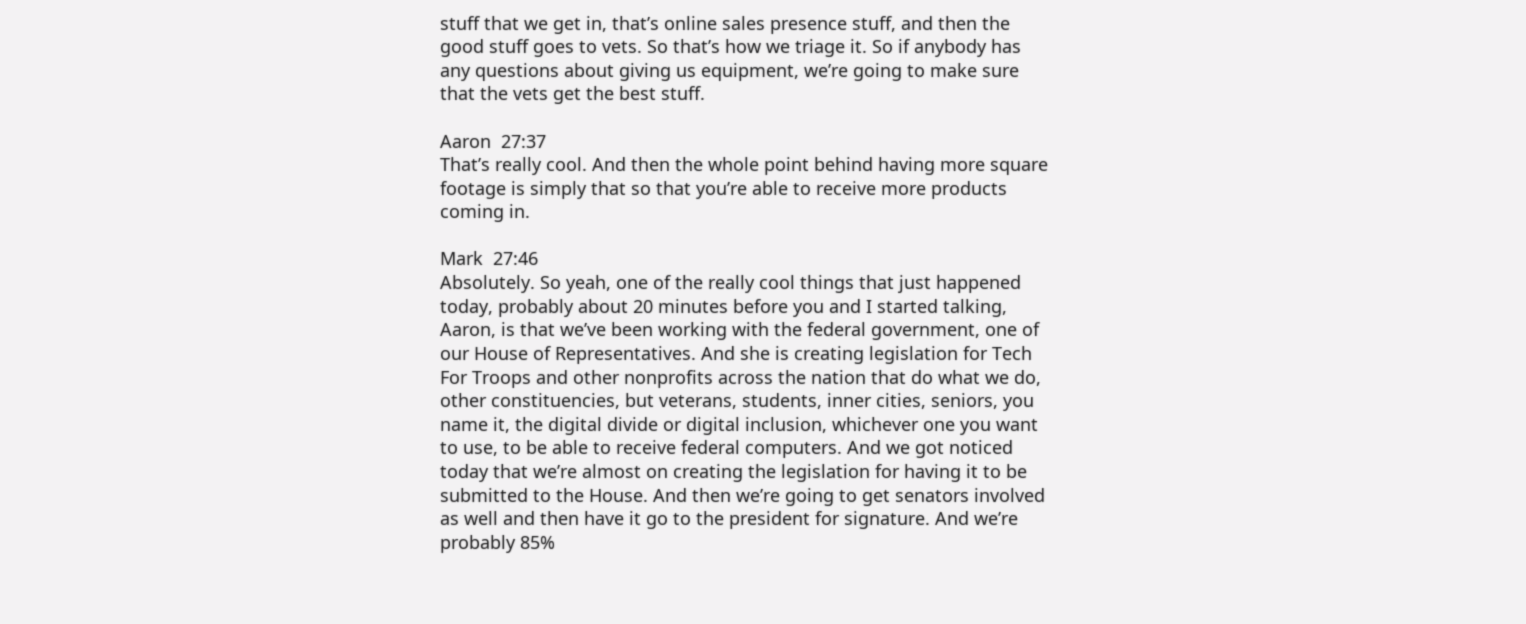stuff that we get in, that’s online sales presence stuff, and then the good stuff goes to vets. So that’s how we triage it. So if anybody has any questions about giving us equipment, we’re going to make sure that the vets get the best stuff.

Aaron  27:37
That’s really cool. And then the whole point behind having more square footage is simply that so that you’re able to receive more products coming in.

Mark  27:46
Absolutely. So yeah, one of the really cool things that just happened today, probably about 20 minutes before you and I started talking, Aaron, is that we’ve been working with the federal government, one of our House of Representatives. And she is creating legislation for Tech For Troops and other nonprofits across the nation that do what we do, other constituencies, but veterans, students, inner cities, seniors, you name it, the digital divide or digital inclusion, whichever one you want to use, to be able to receive federal computers. And we got noticed today that we’re almost on creating the legislation for having it to be submitted to the House. And then we’re going to get senators involved as well and then have it go to the president for signature. And we’re probably 85%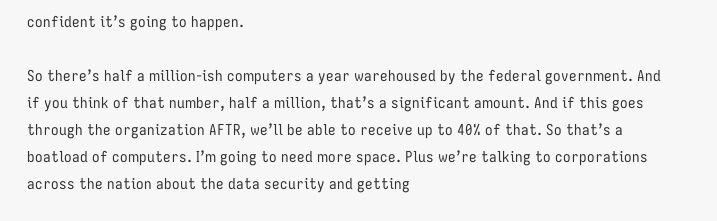confident it’s going to happen.

So there’s half a million-ish computers a year warehoused by the federal government. And if you think of that number, half a million, that’s a significant amount. And if this goes through the organization AFTR, we’ll be able to receive up to 40% of that. So that’s a boatload of computers. I’m going to need more space. Plus we’re talking to corporations across the nation about the data security and getting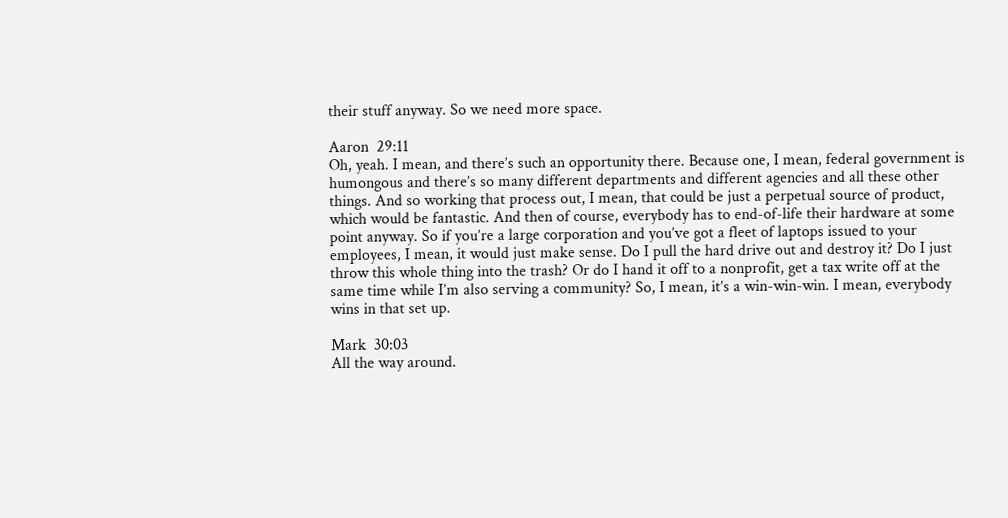their stuff anyway. So we need more space.

Aaron  29:11
Oh, yeah. I mean, and there’s such an opportunity there. Because one, I mean, federal government is humongous and there’s so many different departments and different agencies and all these other things. And so working that process out, I mean, that could be just a perpetual source of product, which would be fantastic. And then of course, everybody has to end-of-life their hardware at some point anyway. So if you’re a large corporation and you’ve got a fleet of laptops issued to your employees, I mean, it would just make sense. Do I pull the hard drive out and destroy it? Do I just throw this whole thing into the trash? Or do I hand it off to a nonprofit, get a tax write off at the same time while I’m also serving a community? So, I mean, it’s a win-win-win. I mean, everybody wins in that set up.

Mark  30:03
All the way around.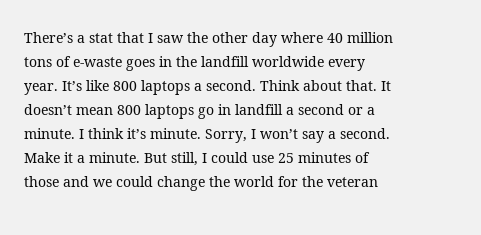There’s a stat that I saw the other day where 40 million tons of e-waste goes in the landfill worldwide every year. It’s like 800 laptops a second. Think about that. It doesn’t mean 800 laptops go in landfill a second or a minute. I think it’s minute. Sorry, I won’t say a second. Make it a minute. But still, I could use 25 minutes of those and we could change the world for the veteran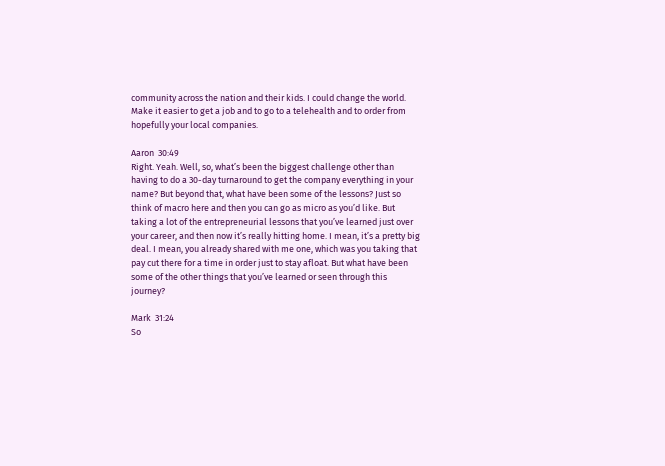community across the nation and their kids. I could change the world. Make it easier to get a job and to go to a telehealth and to order from hopefully your local companies.

Aaron  30:49
Right. Yeah. Well, so, what’s been the biggest challenge other than having to do a 30-day turnaround to get the company everything in your name? But beyond that, what have been some of the lessons? Just so think of macro here and then you can go as micro as you’d like. But taking a lot of the entrepreneurial lessons that you’ve learned just over your career, and then now it’s really hitting home. I mean, it’s a pretty big deal. I mean, you already shared with me one, which was you taking that pay cut there for a time in order just to stay afloat. But what have been some of the other things that you’ve learned or seen through this journey?

Mark  31:24
So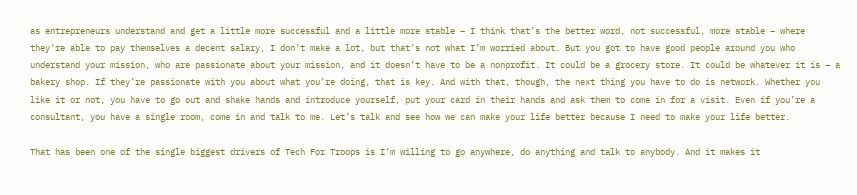as entrepreneurs understand and get a little more successful and a little more stable – I think that’s the better word, not successful, more stable – where they’re able to pay themselves a decent salary, I don’t make a lot, but that’s not what I’m worried about. But you got to have good people around you who understand your mission, who are passionate about your mission, and it doesn’t have to be a nonprofit. It could be a grocery store. It could be whatever it is – a bakery shop. If they’re passionate with you about what you’re doing, that is key. And with that, though, the next thing you have to do is network. Whether you like it or not, you have to go out and shake hands and introduce yourself, put your card in their hands and ask them to come in for a visit. Even if you’re a consultant, you have a single room, come in and talk to me. Let’s talk and see how we can make your life better because I need to make your life better.

That has been one of the single biggest drivers of Tech For Troops is I’m willing to go anywhere, do anything and talk to anybody. And it makes it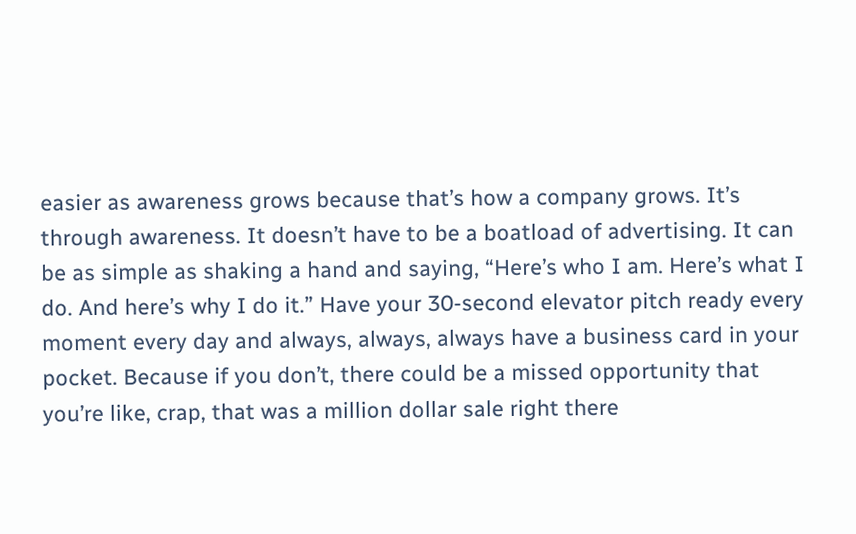easier as awareness grows because that’s how a company grows. It’s through awareness. It doesn’t have to be a boatload of advertising. It can be as simple as shaking a hand and saying, “Here’s who I am. Here’s what I do. And here’s why I do it.” Have your 30-second elevator pitch ready every moment every day and always, always, always have a business card in your pocket. Because if you don’t, there could be a missed opportunity that you’re like, crap, that was a million dollar sale right there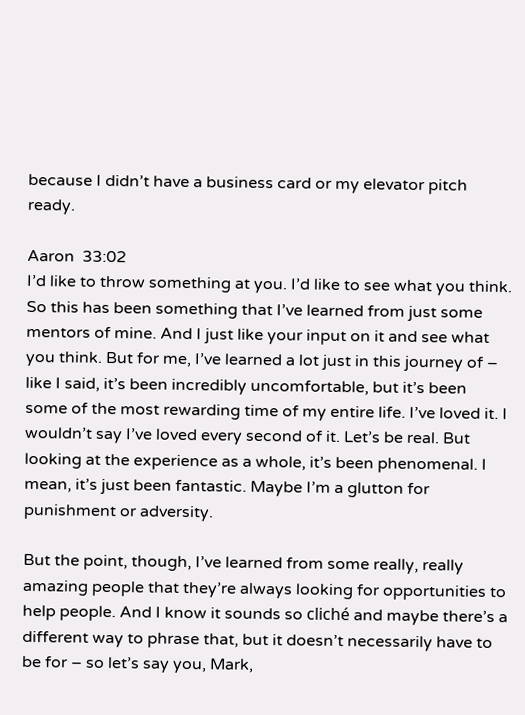because I didn’t have a business card or my elevator pitch ready.

Aaron  33:02
I’d like to throw something at you. I’d like to see what you think. So this has been something that I’ve learned from just some mentors of mine. And I just like your input on it and see what you think. But for me, I’ve learned a lot just in this journey of – like I said, it’s been incredibly uncomfortable, but it’s been some of the most rewarding time of my entire life. I’ve loved it. I wouldn’t say I’ve loved every second of it. Let’s be real. But looking at the experience as a whole, it’s been phenomenal. I mean, it’s just been fantastic. Maybe I’m a glutton for punishment or adversity.

But the point, though, I’ve learned from some really, really amazing people that they’re always looking for opportunities to help people. And I know it sounds so cliché and maybe there’s a different way to phrase that, but it doesn’t necessarily have to be for – so let’s say you, Mark,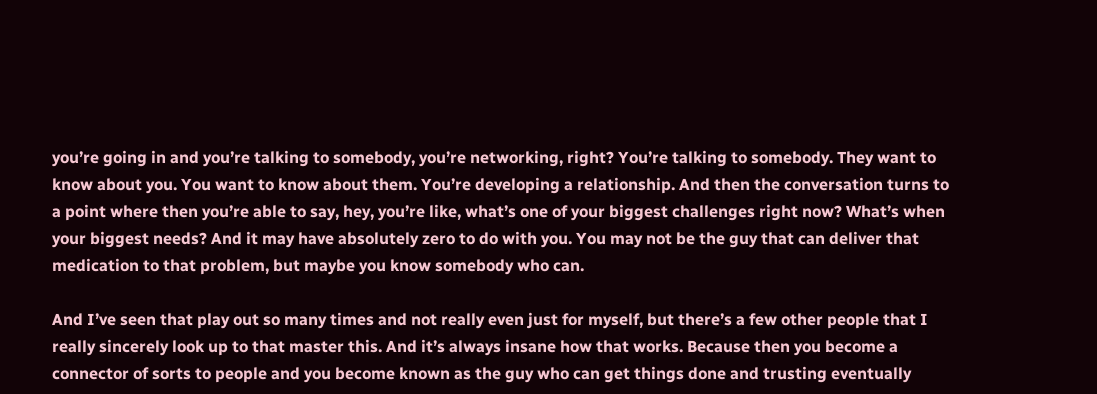you’re going in and you’re talking to somebody, you’re networking, right? You’re talking to somebody. They want to know about you. You want to know about them. You’re developing a relationship. And then the conversation turns to a point where then you’re able to say, hey, you’re like, what’s one of your biggest challenges right now? What’s when your biggest needs? And it may have absolutely zero to do with you. You may not be the guy that can deliver that medication to that problem, but maybe you know somebody who can.

And I’ve seen that play out so many times and not really even just for myself, but there’s a few other people that I really sincerely look up to that master this. And it’s always insane how that works. Because then you become a connector of sorts to people and you become known as the guy who can get things done and trusting eventually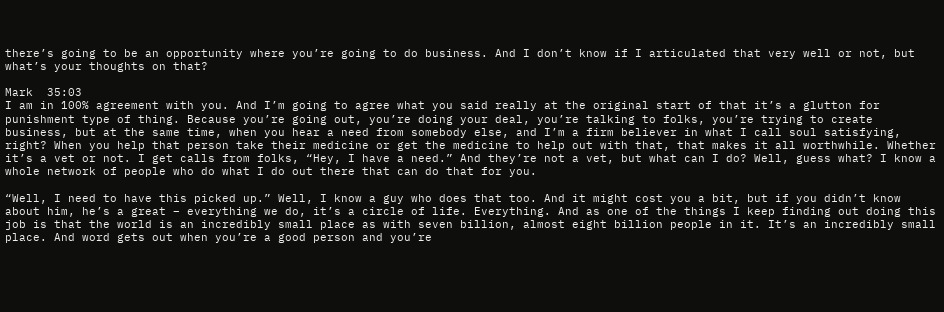there’s going to be an opportunity where you’re going to do business. And I don’t know if I articulated that very well or not, but what’s your thoughts on that?

Mark  35:03
I am in 100% agreement with you. And I’m going to agree what you said really at the original start of that it’s a glutton for punishment type of thing. Because you’re going out, you’re doing your deal, you’re talking to folks, you’re trying to create business, but at the same time, when you hear a need from somebody else, and I’m a firm believer in what I call soul satisfying, right? When you help that person take their medicine or get the medicine to help out with that, that makes it all worthwhile. Whether it’s a vet or not. I get calls from folks, “Hey, I have a need.” And they’re not a vet, but what can I do? Well, guess what? I know a whole network of people who do what I do out there that can do that for you.

“Well, I need to have this picked up.” Well, I know a guy who does that too. And it might cost you a bit, but if you didn’t know about him, he’s a great – everything we do, it’s a circle of life. Everything. And as one of the things I keep finding out doing this job is that the world is an incredibly small place as with seven billion, almost eight billion people in it. It’s an incredibly small place. And word gets out when you’re a good person and you’re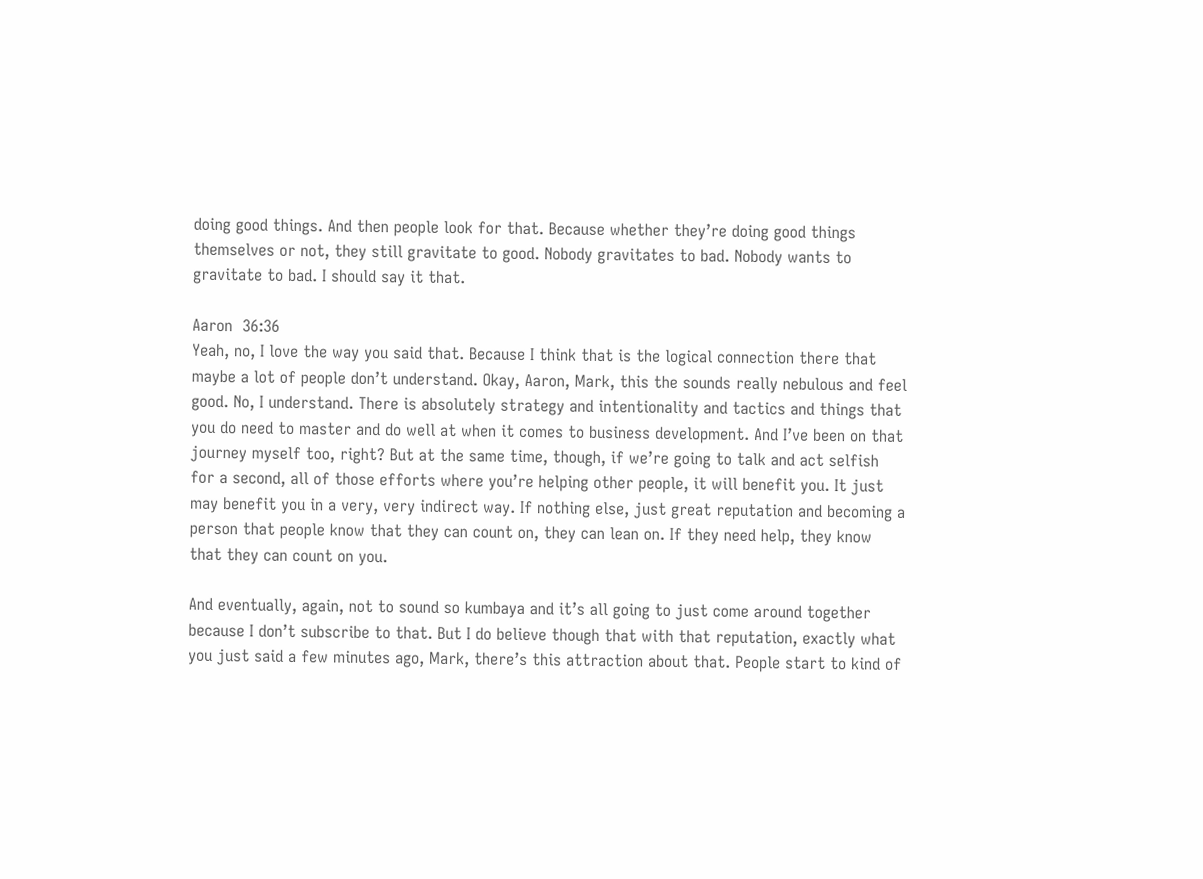doing good things. And then people look for that. Because whether they’re doing good things themselves or not, they still gravitate to good. Nobody gravitates to bad. Nobody wants to gravitate to bad. I should say it that.

Aaron  36:36
Yeah, no, I love the way you said that. Because I think that is the logical connection there that maybe a lot of people don’t understand. Okay, Aaron, Mark, this the sounds really nebulous and feel good. No, I understand. There is absolutely strategy and intentionality and tactics and things that you do need to master and do well at when it comes to business development. And I’ve been on that journey myself too, right? But at the same time, though, if we’re going to talk and act selfish for a second, all of those efforts where you’re helping other people, it will benefit you. It just may benefit you in a very, very indirect way. If nothing else, just great reputation and becoming a person that people know that they can count on, they can lean on. If they need help, they know that they can count on you.

And eventually, again, not to sound so kumbaya and it’s all going to just come around together because I don’t subscribe to that. But I do believe though that with that reputation, exactly what you just said a few minutes ago, Mark, there’s this attraction about that. People start to kind of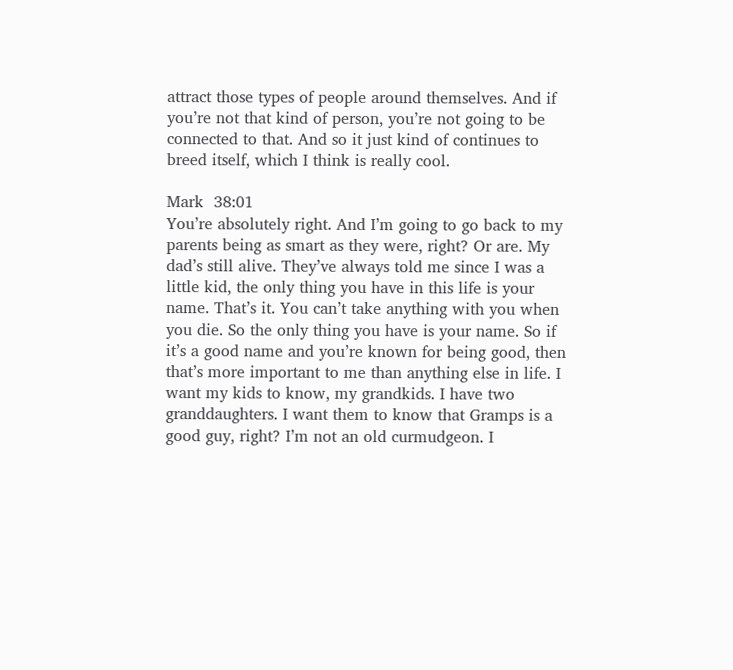attract those types of people around themselves. And if you’re not that kind of person, you’re not going to be connected to that. And so it just kind of continues to breed itself, which I think is really cool.

Mark  38:01
You’re absolutely right. And I’m going to go back to my parents being as smart as they were, right? Or are. My dad’s still alive. They’ve always told me since I was a little kid, the only thing you have in this life is your name. That’s it. You can’t take anything with you when you die. So the only thing you have is your name. So if it’s a good name and you’re known for being good, then that’s more important to me than anything else in life. I want my kids to know, my grandkids. I have two granddaughters. I want them to know that Gramps is a good guy, right? I’m not an old curmudgeon. I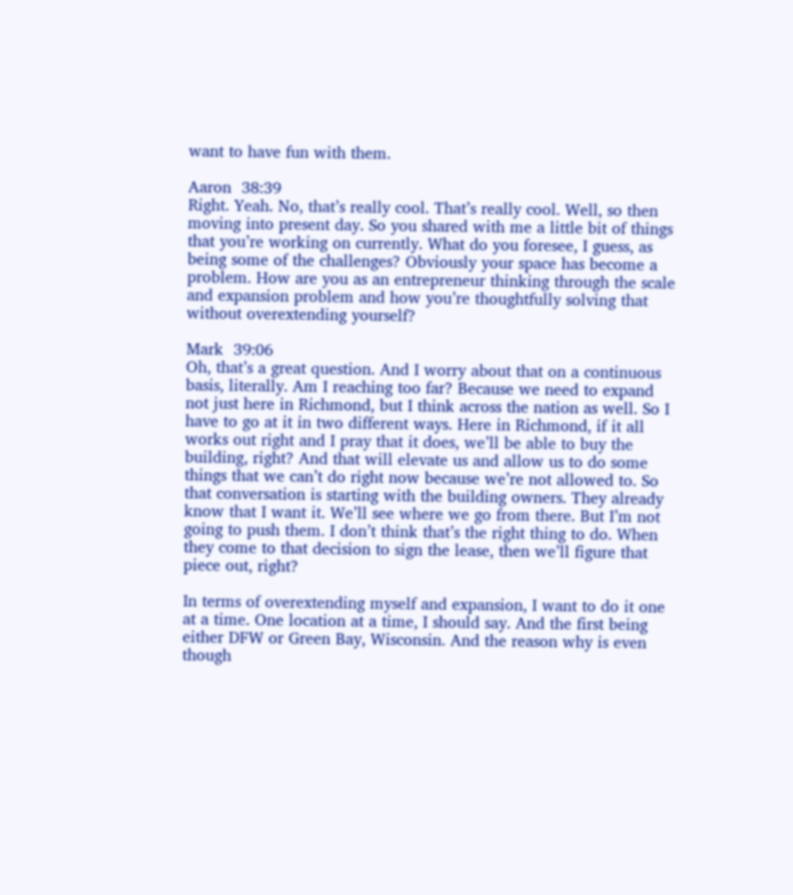want to have fun with them.

Aaron  38:39
Right. Yeah. No, that’s really cool. That’s really cool. Well, so then moving into present day. So you shared with me a little bit of things that you’re working on currently. What do you foresee, I guess, as being some of the challenges? Obviously your space has become a problem. How are you as an entrepreneur thinking through the scale and expansion problem and how you’re thoughtfully solving that without overextending yourself?

Mark  39:06
Oh, that’s a great question. And I worry about that on a continuous basis, literally. Am I reaching too far? Because we need to expand not just here in Richmond, but I think across the nation as well. So I have to go at it in two different ways. Here in Richmond, if it all works out right and I pray that it does, we’ll be able to buy the building, right? And that will elevate us and allow us to do some things that we can’t do right now because we’re not allowed to. So that conversation is starting with the building owners. They already know that I want it. We’ll see where we go from there. But I’m not going to push them. I don’t think that’s the right thing to do. When they come to that decision to sign the lease, then we’ll figure that piece out, right?

In terms of overextending myself and expansion, I want to do it one at a time. One location at a time, I should say. And the first being either DFW or Green Bay, Wisconsin. And the reason why is even though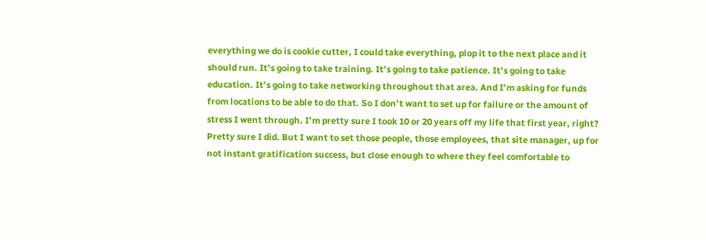everything we do is cookie cutter, I could take everything, plop it to the next place and it should run. It’s going to take training. It’s going to take patience. It’s going to take education. It’s going to take networking throughout that area. And I’m asking for funds from locations to be able to do that. So I don’t want to set up for failure or the amount of stress I went through. I’m pretty sure I took 10 or 20 years off my life that first year, right? Pretty sure I did. But I want to set those people, those employees, that site manager, up for not instant gratification success, but close enough to where they feel comfortable to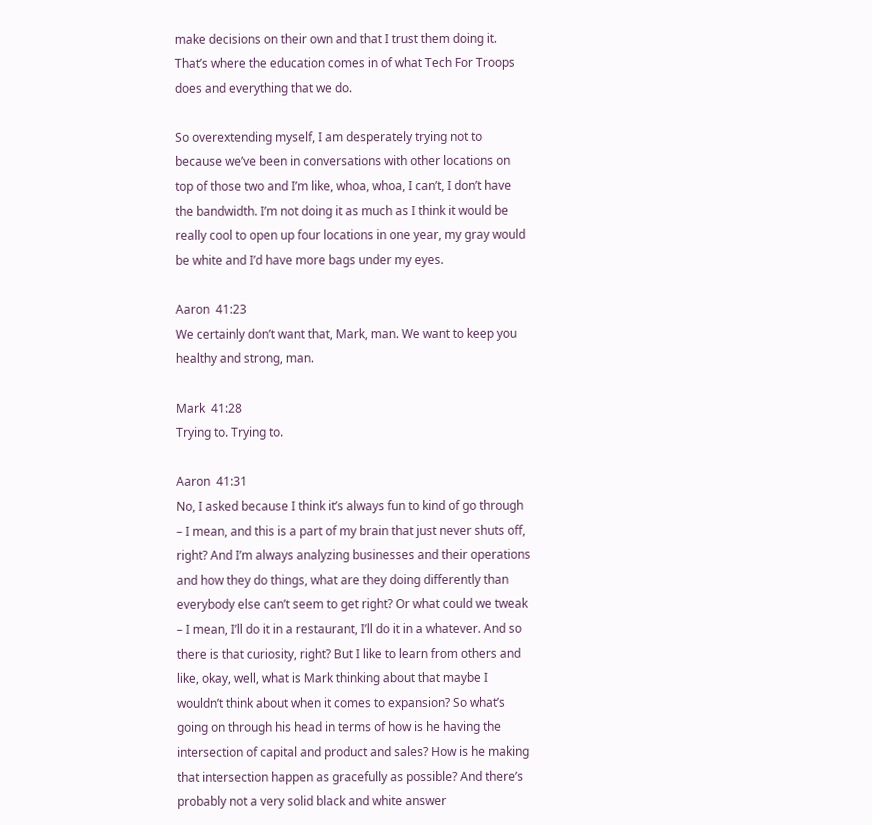make decisions on their own and that I trust them doing it. That’s where the education comes in of what Tech For Troops does and everything that we do.

So overextending myself, I am desperately trying not to because we’ve been in conversations with other locations on top of those two and I’m like, whoa, whoa, I can’t, I don’t have the bandwidth. I’m not doing it as much as I think it would be really cool to open up four locations in one year, my gray would be white and I’d have more bags under my eyes.

Aaron  41:23
We certainly don’t want that, Mark, man. We want to keep you healthy and strong, man.

Mark  41:28
Trying to. Trying to.

Aaron  41:31
No, I asked because I think it’s always fun to kind of go through – I mean, and this is a part of my brain that just never shuts off, right? And I’m always analyzing businesses and their operations and how they do things, what are they doing differently than everybody else can’t seem to get right? Or what could we tweak – I mean, I’ll do it in a restaurant, I’ll do it in a whatever. And so there is that curiosity, right? But I like to learn from others and like, okay, well, what is Mark thinking about that maybe I wouldn’t think about when it comes to expansion? So what’s going on through his head in terms of how is he having the intersection of capital and product and sales? How is he making that intersection happen as gracefully as possible? And there’s probably not a very solid black and white answer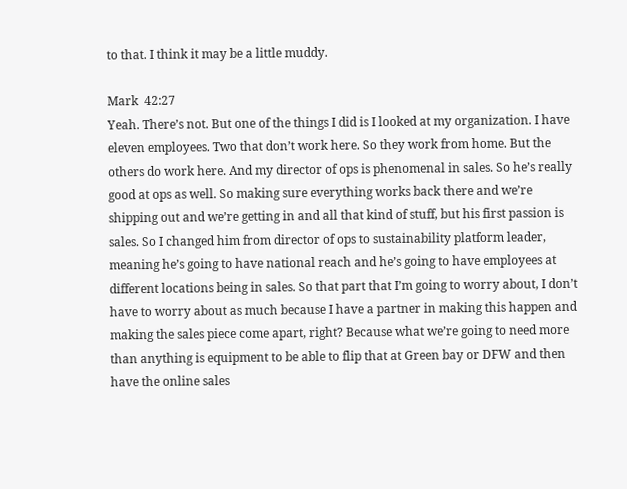to that. I think it may be a little muddy.

Mark  42:27
Yeah. There’s not. But one of the things I did is I looked at my organization. I have eleven employees. Two that don’t work here. So they work from home. But the others do work here. And my director of ops is phenomenal in sales. So he’s really good at ops as well. So making sure everything works back there and we’re shipping out and we’re getting in and all that kind of stuff, but his first passion is sales. So I changed him from director of ops to sustainability platform leader, meaning he’s going to have national reach and he’s going to have employees at different locations being in sales. So that part that I’m going to worry about, I don’t have to worry about as much because I have a partner in making this happen and making the sales piece come apart, right? Because what we’re going to need more than anything is equipment to be able to flip that at Green bay or DFW and then have the online sales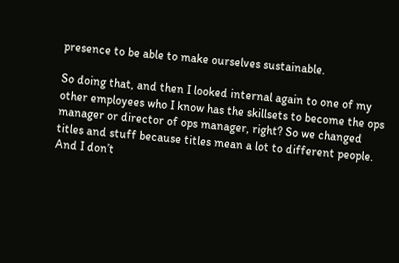presence to be able to make ourselves sustainable.

So doing that, and then I looked internal again to one of my other employees who I know has the skillsets to become the ops manager or director of ops manager, right? So we changed titles and stuff because titles mean a lot to different people. And I don’t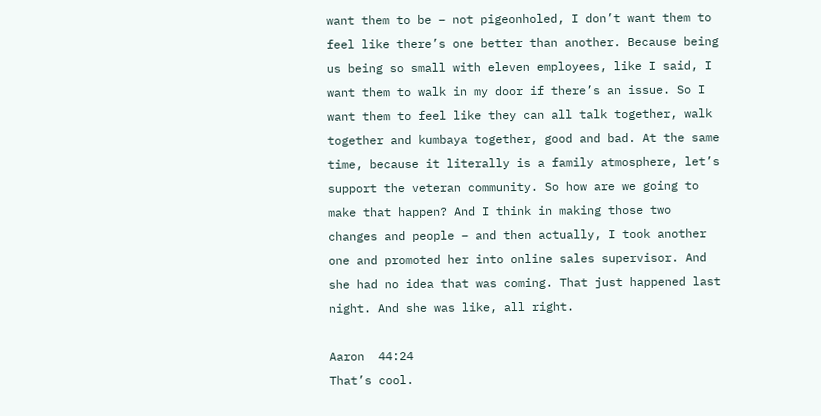want them to be – not pigeonholed, I don’t want them to feel like there’s one better than another. Because being us being so small with eleven employees, like I said, I want them to walk in my door if there’s an issue. So I want them to feel like they can all talk together, walk together and kumbaya together, good and bad. At the same time, because it literally is a family atmosphere, let’s support the veteran community. So how are we going to make that happen? And I think in making those two changes and people – and then actually, I took another one and promoted her into online sales supervisor. And she had no idea that was coming. That just happened last night. And she was like, all right.

Aaron  44:24
That’s cool.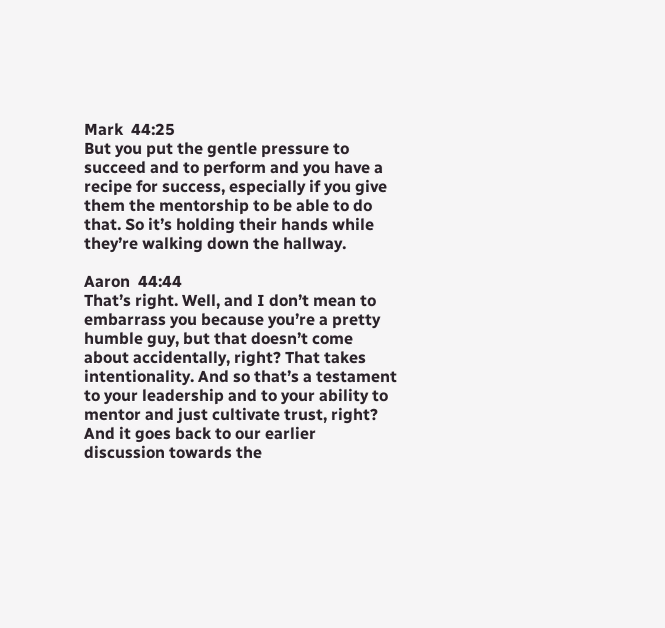Mark  44:25
But you put the gentle pressure to succeed and to perform and you have a recipe for success, especially if you give them the mentorship to be able to do that. So it’s holding their hands while they’re walking down the hallway.

Aaron  44:44
That’s right. Well, and I don’t mean to embarrass you because you’re a pretty humble guy, but that doesn’t come about accidentally, right? That takes intentionality. And so that’s a testament to your leadership and to your ability to mentor and just cultivate trust, right? And it goes back to our earlier discussion towards the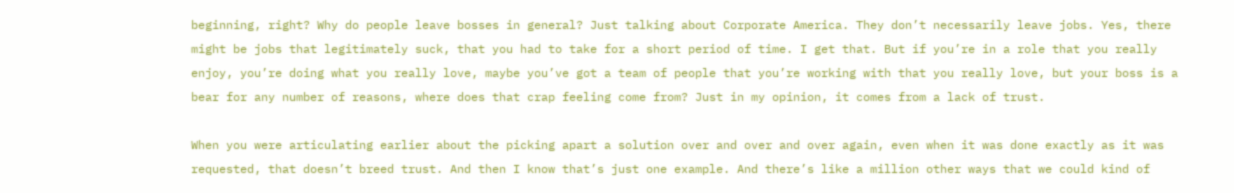beginning, right? Why do people leave bosses in general? Just talking about Corporate America. They don’t necessarily leave jobs. Yes, there might be jobs that legitimately suck, that you had to take for a short period of time. I get that. But if you’re in a role that you really enjoy, you’re doing what you really love, maybe you’ve got a team of people that you’re working with that you really love, but your boss is a bear for any number of reasons, where does that crap feeling come from? Just in my opinion, it comes from a lack of trust.

When you were articulating earlier about the picking apart a solution over and over and over again, even when it was done exactly as it was requested, that doesn’t breed trust. And then I know that’s just one example. And there’s like a million other ways that we could kind of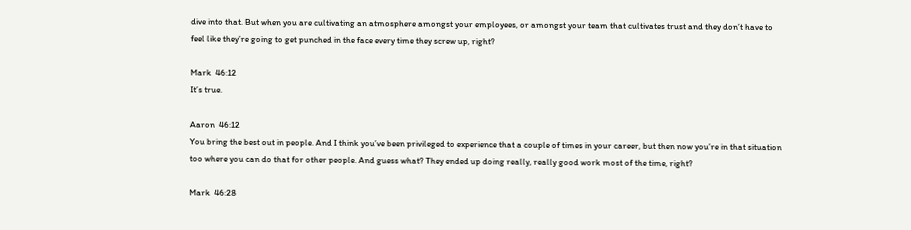dive into that. But when you are cultivating an atmosphere amongst your employees, or amongst your team that cultivates trust and they don’t have to feel like they’re going to get punched in the face every time they screw up, right?

Mark  46:12
It’s true.

Aaron  46:12
You bring the best out in people. And I think you’ve been privileged to experience that a couple of times in your career, but then now you’re in that situation too where you can do that for other people. And guess what? They ended up doing really, really good work most of the time, right?

Mark  46:28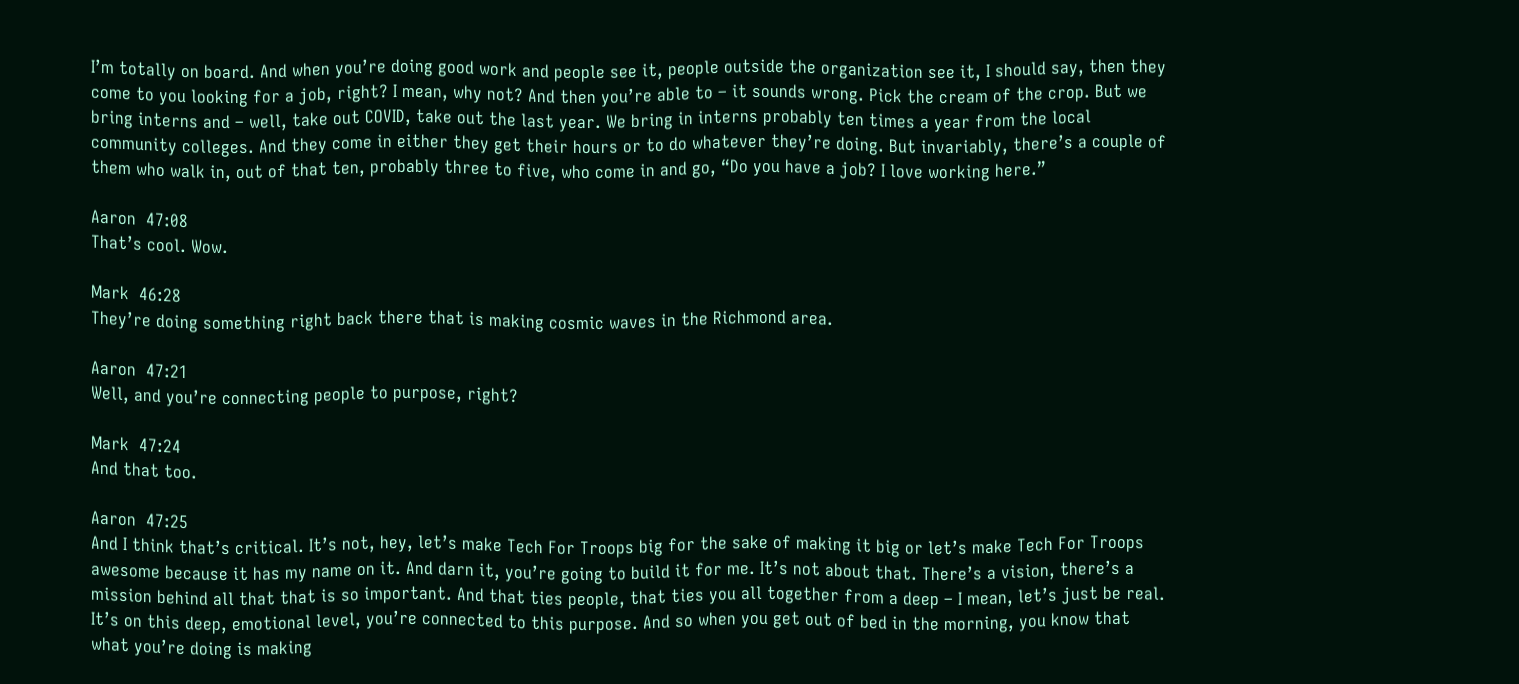I’m totally on board. And when you’re doing good work and people see it, people outside the organization see it, I should say, then they come to you looking for a job, right? I mean, why not? And then you’re able to – it sounds wrong. Pick the cream of the crop. But we bring interns and – well, take out COVID, take out the last year. We bring in interns probably ten times a year from the local community colleges. And they come in either they get their hours or to do whatever they’re doing. But invariably, there’s a couple of them who walk in, out of that ten, probably three to five, who come in and go, “Do you have a job? I love working here.”

Aaron  47:08
That’s cool. Wow.

Mark  46:28
They’re doing something right back there that is making cosmic waves in the Richmond area.

Aaron  47:21
Well, and you’re connecting people to purpose, right?

Mark  47:24
And that too.

Aaron  47:25
And I think that’s critical. It’s not, hey, let’s make Tech For Troops big for the sake of making it big or let’s make Tech For Troops awesome because it has my name on it. And darn it, you’re going to build it for me. It’s not about that. There’s a vision, there’s a mission behind all that that is so important. And that ties people, that ties you all together from a deep – I mean, let’s just be real. It’s on this deep, emotional level, you’re connected to this purpose. And so when you get out of bed in the morning, you know that what you’re doing is making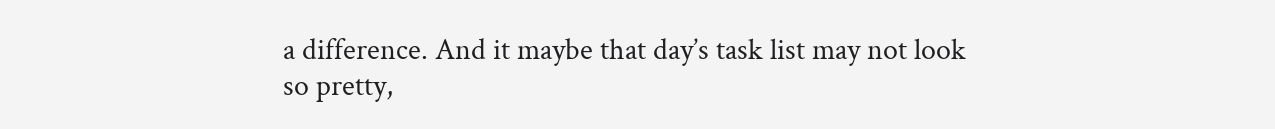a difference. And it maybe that day’s task list may not look so pretty,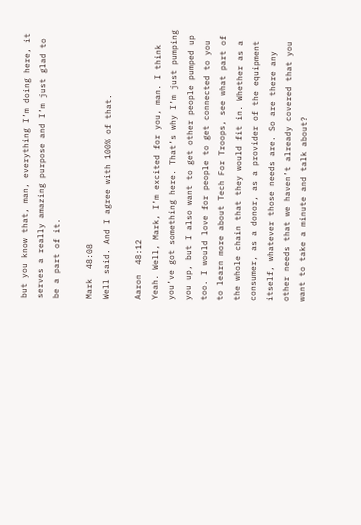but you know that, man, everything I’m doing here, it serves a really amazing purpose and I’m just glad to be a part of it.

Mark  48:08
Well said. And I agree with 100% of that.

Aaron  48:12
Yeah. Well, Mark, I’m excited for you, man. I think you’ve got something here. That’s why I’m just pumping you up, but I also want to get other people pumped up too. I would love for people to get connected to you to learn more about Tech For Troops, see what part of the whole chain that they would fit in. Whether as a consumer, as a donor, as a provider of the equipment itself, whatever those needs are. So are there any other needs that we haven’t already covered that you want to take a minute and talk about?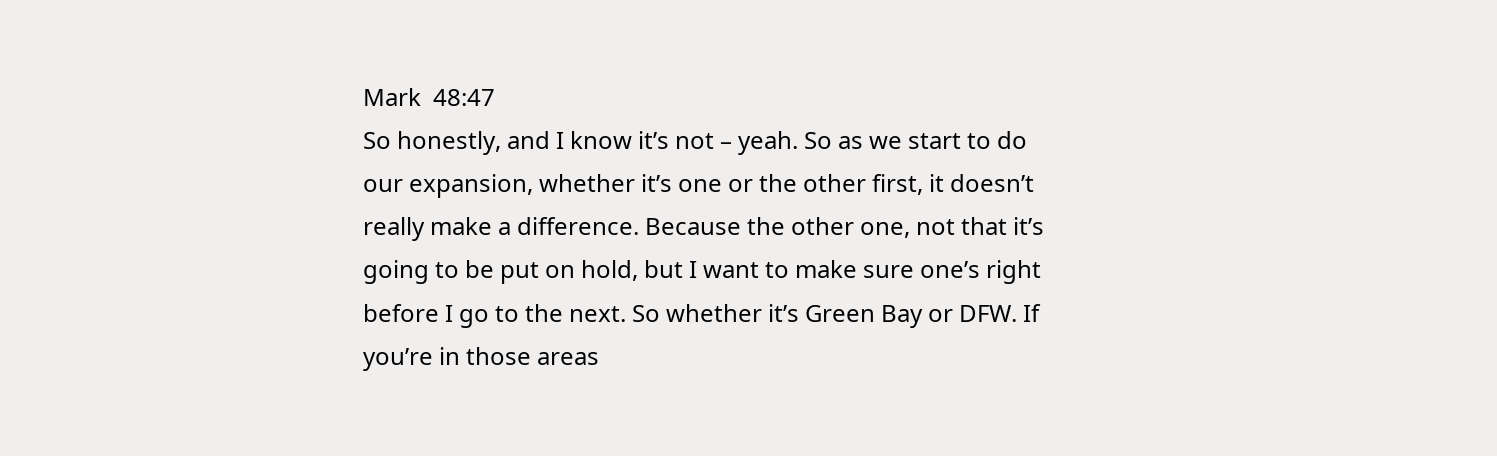Mark  48:47
So honestly, and I know it’s not – yeah. So as we start to do our expansion, whether it’s one or the other first, it doesn’t really make a difference. Because the other one, not that it’s going to be put on hold, but I want to make sure one’s right before I go to the next. So whether it’s Green Bay or DFW. If you’re in those areas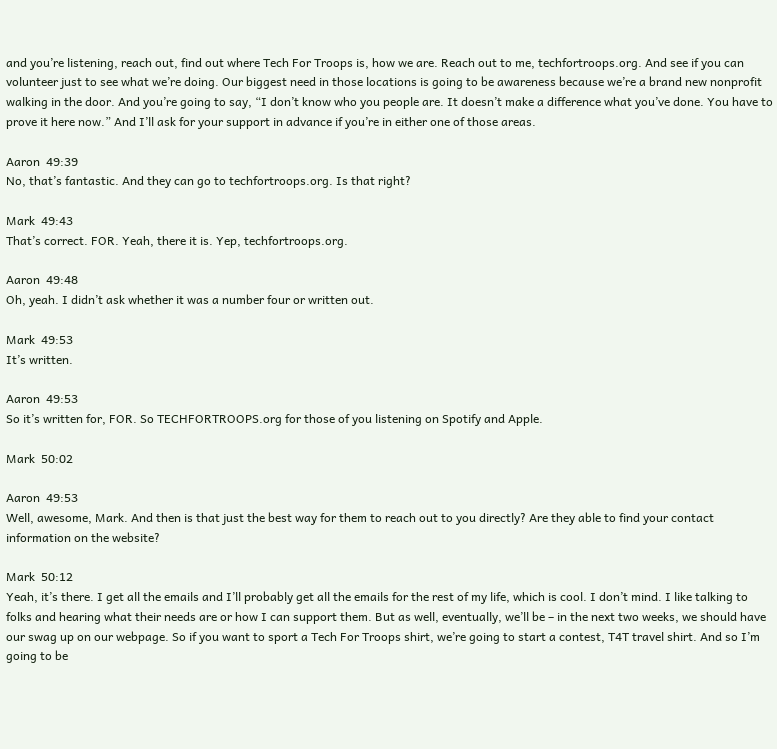and you’re listening, reach out, find out where Tech For Troops is, how we are. Reach out to me, techfortroops.org. And see if you can volunteer just to see what we’re doing. Our biggest need in those locations is going to be awareness because we’re a brand new nonprofit walking in the door. And you’re going to say, “I don’t know who you people are. It doesn’t make a difference what you’ve done. You have to prove it here now.” And I’ll ask for your support in advance if you’re in either one of those areas.

Aaron  49:39
No, that’s fantastic. And they can go to techfortroops.org. Is that right?

Mark  49:43
That’s correct. FOR. Yeah, there it is. Yep, techfortroops.org.

Aaron  49:48
Oh, yeah. I didn’t ask whether it was a number four or written out.

Mark  49:53
It’s written.

Aaron  49:53
So it’s written for, FOR. So TECHFORTROOPS.org for those of you listening on Spotify and Apple.

Mark  50:02

Aaron  49:53
Well, awesome, Mark. And then is that just the best way for them to reach out to you directly? Are they able to find your contact information on the website?

Mark  50:12
Yeah, it’s there. I get all the emails and I’ll probably get all the emails for the rest of my life, which is cool. I don’t mind. I like talking to folks and hearing what their needs are or how I can support them. But as well, eventually, we’ll be – in the next two weeks, we should have our swag up on our webpage. So if you want to sport a Tech For Troops shirt, we’re going to start a contest, T4T travel shirt. And so I’m going to be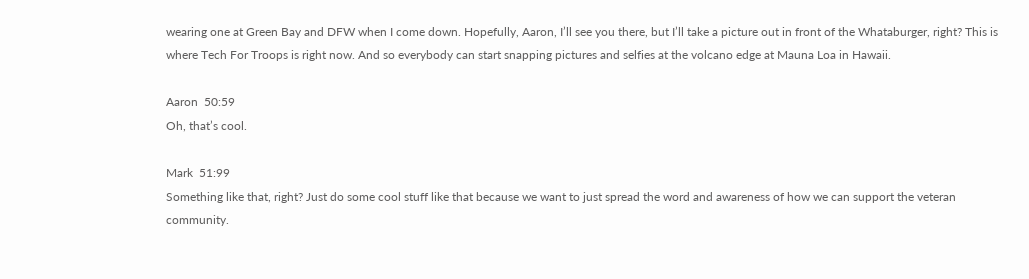wearing one at Green Bay and DFW when I come down. Hopefully, Aaron, I’ll see you there, but I’ll take a picture out in front of the Whataburger, right? This is where Tech For Troops is right now. And so everybody can start snapping pictures and selfies at the volcano edge at Mauna Loa in Hawaii.

Aaron  50:59
Oh, that’s cool.

Mark  51:99
Something like that, right? Just do some cool stuff like that because we want to just spread the word and awareness of how we can support the veteran community.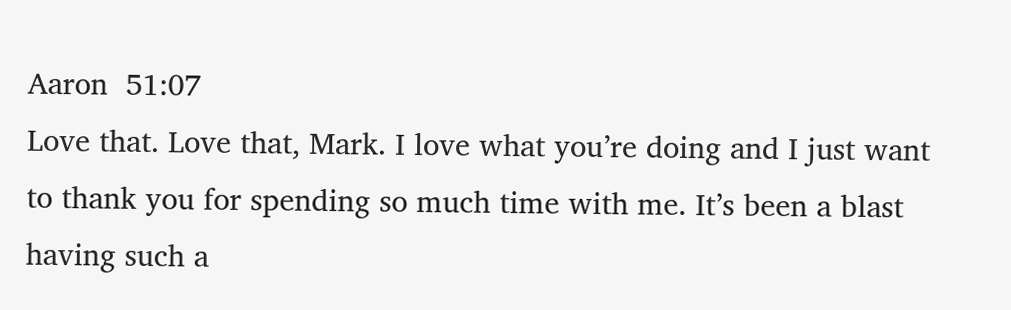Aaron  51:07
Love that. Love that, Mark. I love what you’re doing and I just want to thank you for spending so much time with me. It’s been a blast having such a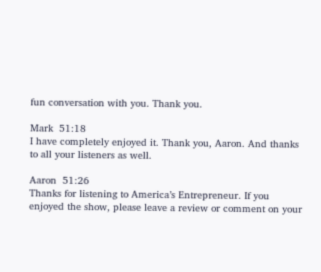fun conversation with you. Thank you.

Mark  51:18
I have completely enjoyed it. Thank you, Aaron. And thanks to all your listeners as well.

Aaron  51:26
Thanks for listening to America’s Entrepreneur. If you enjoyed the show, please leave a review or comment on your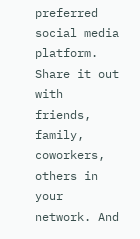preferred social media platform. Share it out with friends, family, coworkers, others in your network. And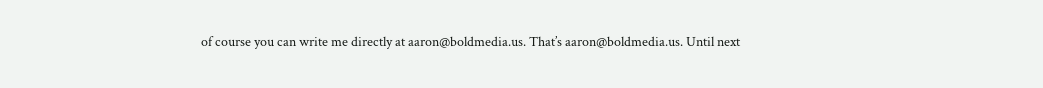of course you can write me directly at aaron@boldmedia.us. That’s aaron@boldmedia.us. Until next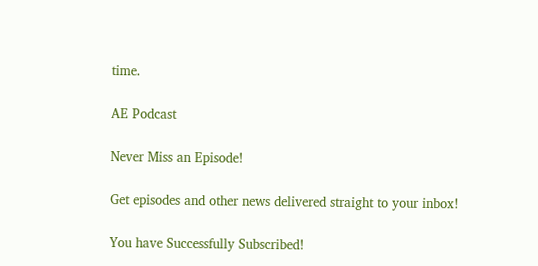time.

AE Podcast

Never Miss an Episode!

Get episodes and other news delivered straight to your inbox!

You have Successfully Subscribed!